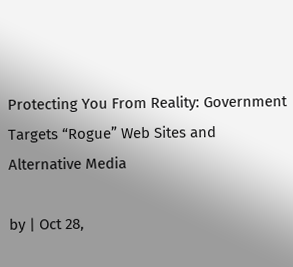Protecting You From Reality: Government Targets “Rogue” Web Sites and Alternative Media

by | Oct 28,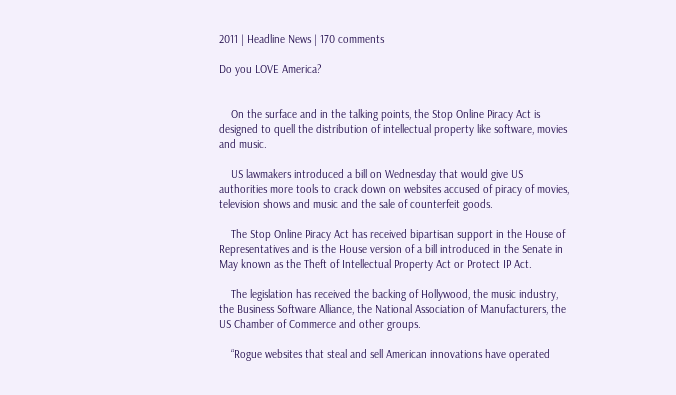2011 | Headline News | 170 comments

Do you LOVE America?


    On the surface and in the talking points, the Stop Online Piracy Act is designed to quell the distribution of intellectual property like software, movies and music.

    US lawmakers introduced a bill on Wednesday that would give US authorities more tools to crack down on websites accused of piracy of movies, television shows and music and the sale of counterfeit goods.

    The Stop Online Piracy Act has received bipartisan support in the House of Representatives and is the House version of a bill introduced in the Senate in May known as the Theft of Intellectual Property Act or Protect IP Act.

    The legislation has received the backing of Hollywood, the music industry, the Business Software Alliance, the National Association of Manufacturers, the US Chamber of Commerce and other groups.

    “Rogue websites that steal and sell American innovations have operated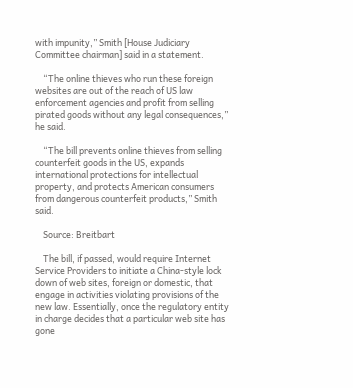with impunity,” Smith [House Judiciary Committee chairman] said in a statement.

    “The online thieves who run these foreign websites are out of the reach of US law enforcement agencies and profit from selling pirated goods without any legal consequences,” he said.

    “The bill prevents online thieves from selling counterfeit goods in the US, expands international protections for intellectual property, and protects American consumers from dangerous counterfeit products,” Smith said.

    Source: Breitbart

    The bill, if passed, would require Internet Service Providers to initiate a China-style lock down of web sites, foreign or domestic, that engage in activities violating provisions of the new law. Essentially, once the regulatory entity in charge decides that a particular web site has gone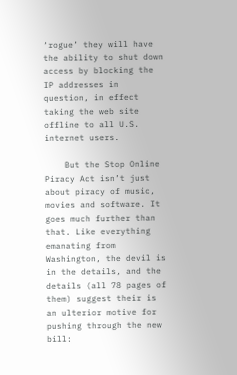‘rogue’ they will have the ability to shut down access by blocking the IP addresses in question, in effect taking the web site offline to all U.S. internet users.

    But the Stop Online Piracy Act isn’t just about piracy of music, movies and software. It goes much further than that. Like everything emanating from Washington, the devil is in the details, and the details (all 78 pages of them) suggest their is an ulterior motive for pushing through the new bill: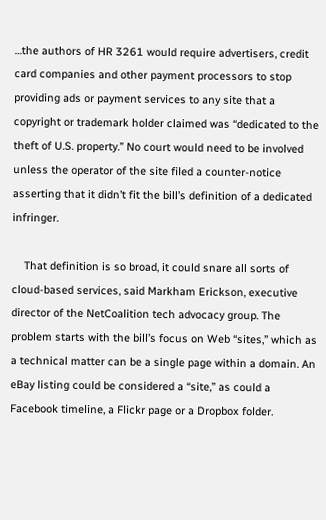…the authors of HR 3261 would require advertisers, credit card companies and other payment processors to stop providing ads or payment services to any site that a copyright or trademark holder claimed was “dedicated to the theft of U.S. property.” No court would need to be involved unless the operator of the site filed a counter-notice asserting that it didn’t fit the bill’s definition of a dedicated infringer.

    That definition is so broad, it could snare all sorts of cloud-based services, said Markham Erickson, executive director of the NetCoalition tech advocacy group. The problem starts with the bill’s focus on Web “sites,” which as a technical matter can be a single page within a domain. An eBay listing could be considered a “site,” as could a Facebook timeline, a Flickr page or a Dropbox folder.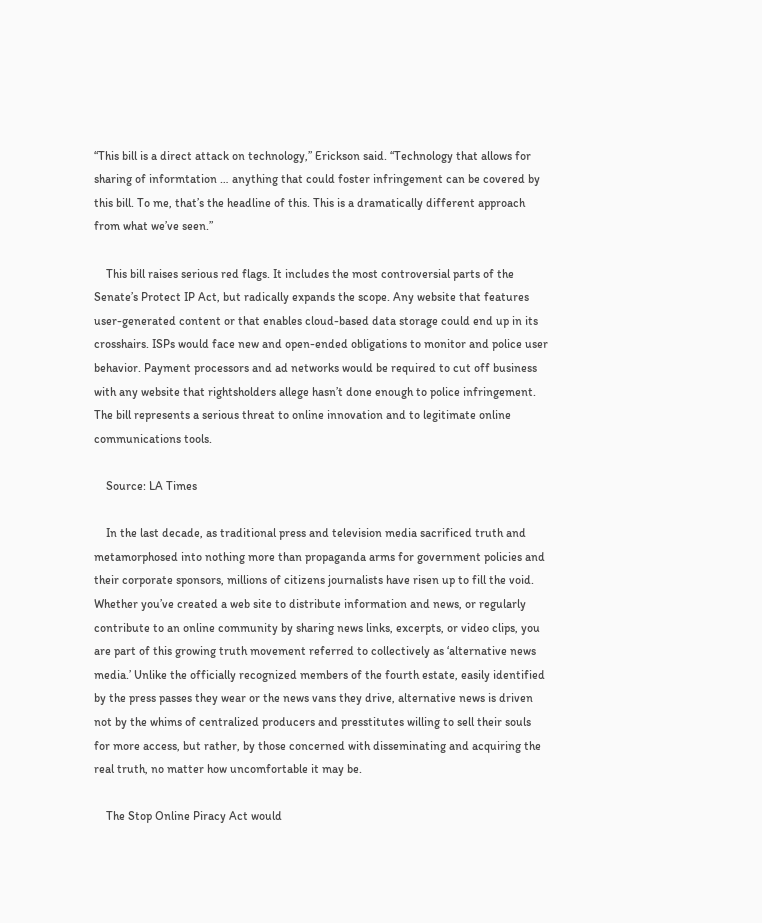“This bill is a direct attack on technology,” Erickson said. “Technology that allows for sharing of informtation … anything that could foster infringement can be covered by this bill. To me, that’s the headline of this. This is a dramatically different approach from what we’ve seen.”

    This bill raises serious red flags. It includes the most controversial parts of the Senate’s Protect IP Act, but radically expands the scope. Any website that features user-generated content or that enables cloud-based data storage could end up in its crosshairs. ISPs would face new and open-ended obligations to monitor and police user behavior. Payment processors and ad networks would be required to cut off business with any website that rightsholders allege hasn’t done enough to police infringement. The bill represents a serious threat to online innovation and to legitimate online communications tools.

    Source: LA Times

    In the last decade, as traditional press and television media sacrificed truth and metamorphosed into nothing more than propaganda arms for government policies and their corporate sponsors, millions of citizens journalists have risen up to fill the void. Whether you’ve created a web site to distribute information and news, or regularly contribute to an online community by sharing news links, excerpts, or video clips, you are part of this growing truth movement referred to collectively as ‘alternative news media.’ Unlike the officially recognized members of the fourth estate, easily identified by the press passes they wear or the news vans they drive, alternative news is driven not by the whims of centralized producers and presstitutes willing to sell their souls for more access, but rather, by those concerned with disseminating and acquiring the real truth, no matter how uncomfortable it may be.

    The Stop Online Piracy Act would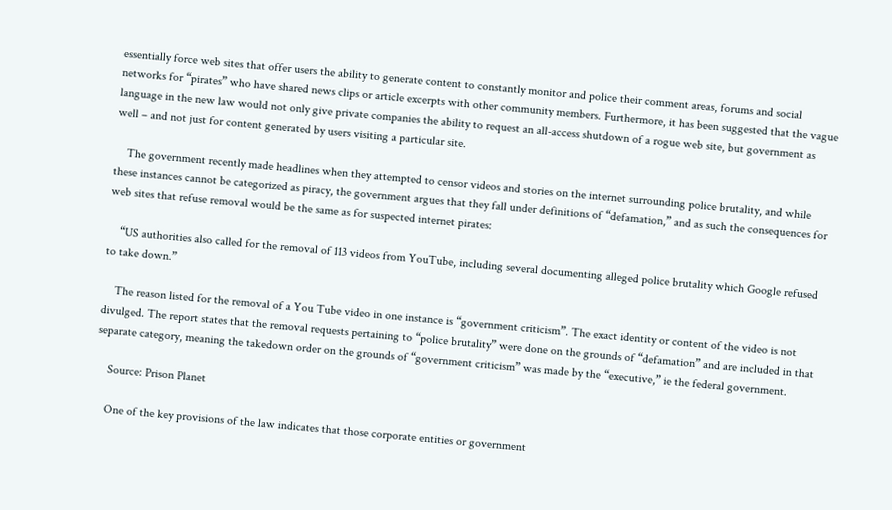essentially force web sites that offer users the ability to generate content to constantly monitor and police their comment areas, forums and social networks for “pirates” who have shared news clips or article excerpts with other community members. Furthermore, it has been suggested that the vague language in the new law would not only give private companies the ability to request an all-access shutdown of a rogue web site, but government as well – and not just for content generated by users visiting a particular site.

    The government recently made headlines when they attempted to censor videos and stories on the internet surrounding police brutality, and while these instances cannot be categorized as piracy, the government argues that they fall under definitions of “defamation,” and as such the consequences for web sites that refuse removal would be the same as for suspected internet pirates:

    “US authorities also called for the removal of 113 videos from YouTube, including several documenting alleged police brutality which Google refused to take down.”

    The reason listed for the removal of a You Tube video in one instance is “government criticism”. The exact identity or content of the video is not divulged. The report states that the removal requests pertaining to “police brutality” were done on the grounds of “defamation” and are included in that separate category, meaning the takedown order on the grounds of “government criticism” was made by the “executive,” ie the federal government.

    Source: Prison Planet

    One of the key provisions of the law indicates that those corporate entities or government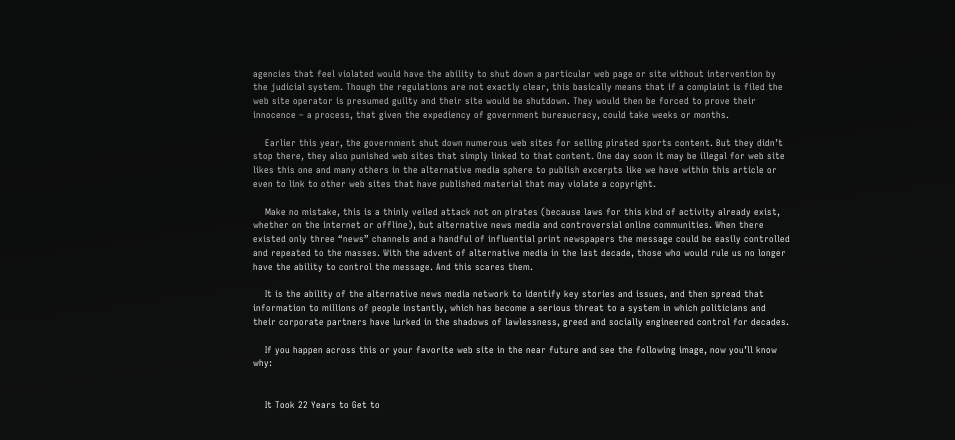agencies that feel violated would have the ability to shut down a particular web page or site without intervention by the judicial system. Though the regulations are not exactly clear, this basically means that if a complaint is filed the web site operator is presumed guilty and their site would be shutdown. They would then be forced to prove their innocence – a process, that given the expediency of government bureaucracy, could take weeks or months.

    Earlier this year, the government shut down numerous web sites for selling pirated sports content. But they didn’t stop there, they also punished web sites that simply linked to that content. One day soon it may be illegal for web site likes this one and many others in the alternative media sphere to publish excerpts like we have within this article or even to link to other web sites that have published material that may violate a copyright.

    Make no mistake, this is a thinly veiled attack not on pirates (because laws for this kind of activity already exist, whether on the internet or offline), but alternative news media and controversial online communities. When there existed only three “news” channels and a handful of influential print newspapers the message could be easily controlled and repeated to the masses. With the advent of alternative media in the last decade, those who would rule us no longer have the ability to control the message. And this scares them.

    It is the ability of the alternative news media network to identify key stories and issues, and then spread that information to millions of people instantly, which has become a serious threat to a system in which politicians and their corporate partners have lurked in the shadows of lawlessness, greed and socially engineered control for decades.

    If you happen across this or your favorite web site in the near future and see the following image, now you’ll know why:


    It Took 22 Years to Get to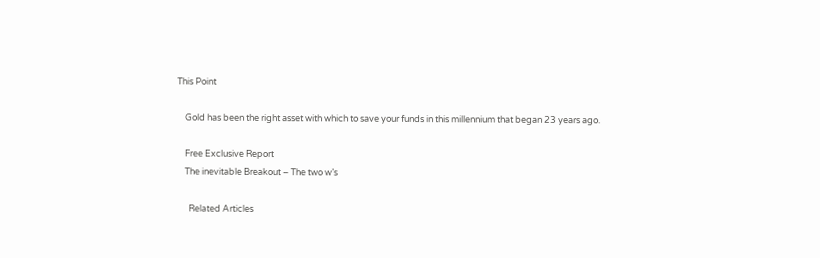This Point

    Gold has been the right asset with which to save your funds in this millennium that began 23 years ago.

    Free Exclusive Report
    The inevitable Breakout – The two w’s

      Related Articles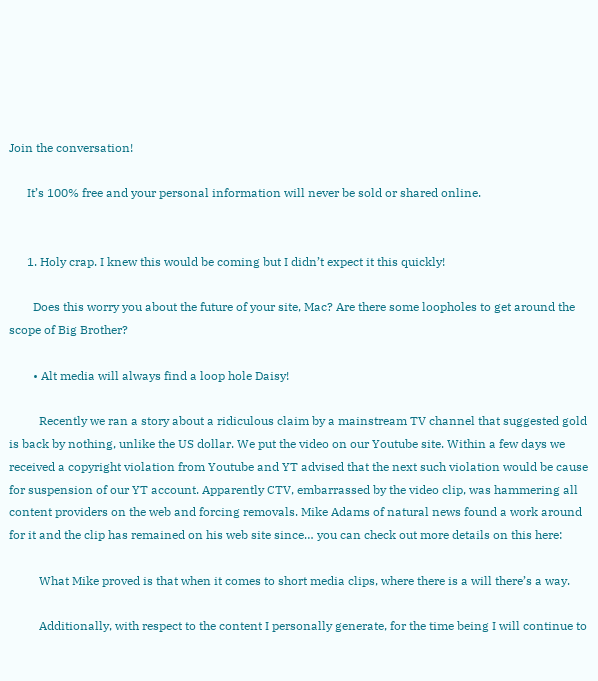Join the conversation!

      It’s 100% free and your personal information will never be sold or shared online.


      1. Holy crap. I knew this would be coming but I didn’t expect it this quickly!

        Does this worry you about the future of your site, Mac? Are there some loopholes to get around the scope of Big Brother?

        • Alt media will always find a loop hole Daisy!

          Recently we ran a story about a ridiculous claim by a mainstream TV channel that suggested gold is back by nothing, unlike the US dollar. We put the video on our Youtube site. Within a few days we received a copyright violation from Youtube and YT advised that the next such violation would be cause for suspension of our YT account. Apparently CTV, embarrassed by the video clip, was hammering all content providers on the web and forcing removals. Mike Adams of natural news found a work around for it and the clip has remained on his web site since… you can check out more details on this here:

          What Mike proved is that when it comes to short media clips, where there is a will there’s a way.

          Additionally, with respect to the content I personally generate, for the time being I will continue to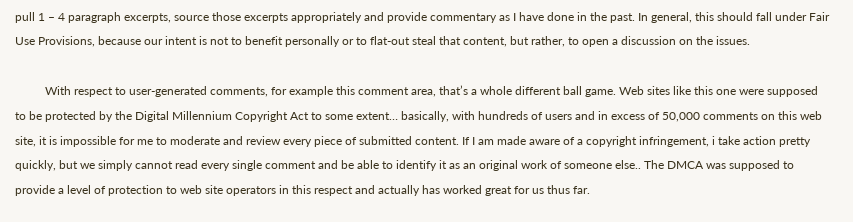pull 1 – 4 paragraph excerpts, source those excerpts appropriately and provide commentary as I have done in the past. In general, this should fall under Fair Use Provisions, because our intent is not to benefit personally or to flat-out steal that content, but rather, to open a discussion on the issues.

          With respect to user-generated comments, for example this comment area, that’s a whole different ball game. Web sites like this one were supposed to be protected by the Digital Millennium Copyright Act to some extent… basically, with hundreds of users and in excess of 50,000 comments on this web site, it is impossible for me to moderate and review every piece of submitted content. If I am made aware of a copyright infringement, i take action pretty quickly, but we simply cannot read every single comment and be able to identify it as an original work of someone else.. The DMCA was supposed to provide a level of protection to web site operators in this respect and actually has worked great for us thus far.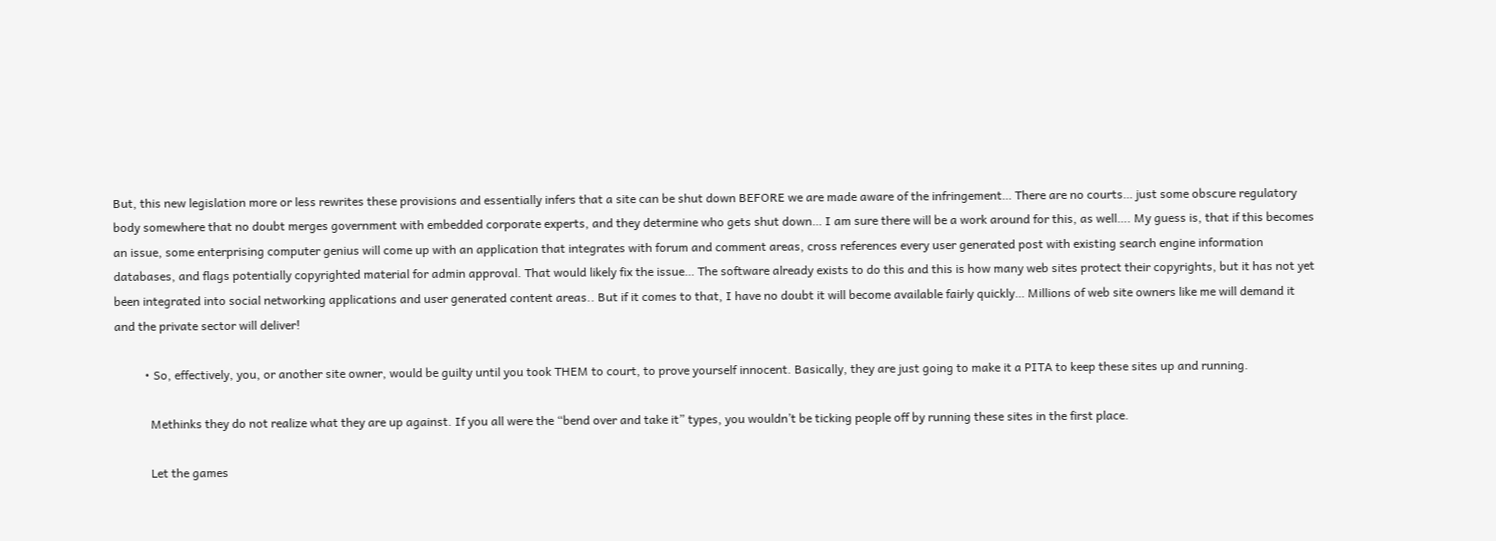But, this new legislation more or less rewrites these provisions and essentially infers that a site can be shut down BEFORE we are made aware of the infringement… There are no courts… just some obscure regulatory body somewhere that no doubt merges government with embedded corporate experts, and they determine who gets shut down… I am sure there will be a work around for this, as well…. My guess is, that if this becomes an issue, some enterprising computer genius will come up with an application that integrates with forum and comment areas, cross references every user generated post with existing search engine information databases, and flags potentially copyrighted material for admin approval. That would likely fix the issue… The software already exists to do this and this is how many web sites protect their copyrights, but it has not yet been integrated into social networking applications and user generated content areas.. But if it comes to that, I have no doubt it will become available fairly quickly… Millions of web site owners like me will demand it and the private sector will deliver!

          • So, effectively, you, or another site owner, would be guilty until you took THEM to court, to prove yourself innocent. Basically, they are just going to make it a PITA to keep these sites up and running.

            Methinks they do not realize what they are up against. If you all were the “bend over and take it” types, you wouldn’t be ticking people off by running these sites in the first place.

            Let the games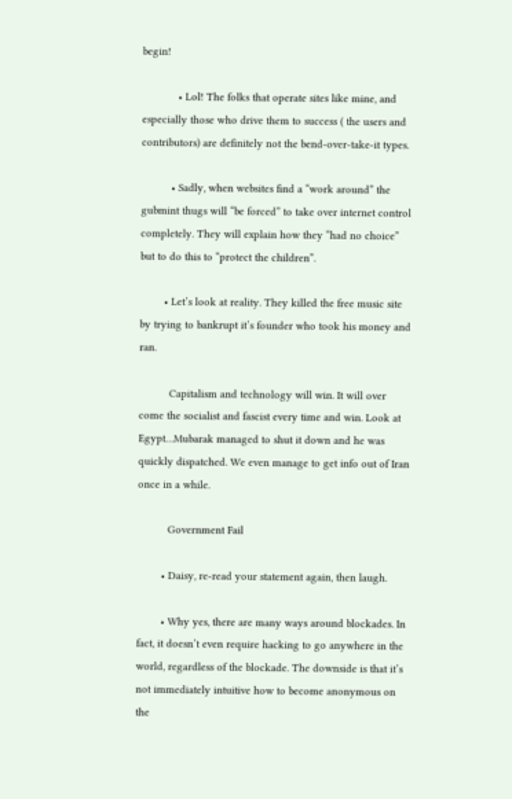begin!

            • Lol! The folks that operate sites like mine, and especially those who drive them to success ( the users and contributors) are definitely not the bend-over-take-it types.

          • Sadly, when websites find a “work around” the gubmint thugs will “be forced” to take over internet control completely. They will explain how they “had no choice” but to do this to “protect the children”.

        • Let’s look at reality. They killed the free music site by trying to bankrupt it’s founder who took his money and ran.

          Capitalism and technology will win. It will over come the socialist and fascist every time and win. Look at Egypt…Mubarak managed to shut it down and he was quickly dispatched. We even manage to get info out of Iran once in a while.

          Government Fail

        • Daisy, re-read your statement again, then laugh.

        • Why yes, there are many ways around blockades. In fact, it doesn’t even require hacking to go anywhere in the world, regardless of the blockade. The downside is that it’s not immediately intuitive how to become anonymous on the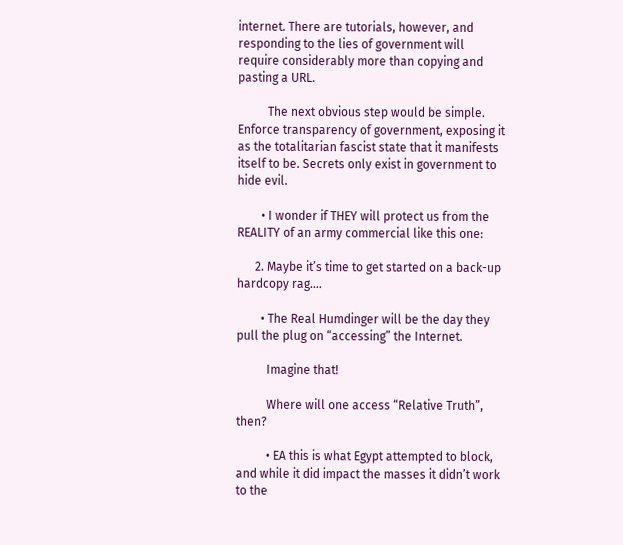internet. There are tutorials, however, and responding to the lies of government will require considerably more than copying and pasting a URL.

          The next obvious step would be simple. Enforce transparency of government, exposing it as the totalitarian fascist state that it manifests itself to be. Secrets only exist in government to hide evil.

        • I wonder if THEY will protect us from the REALITY of an army commercial like this one:

      2. Maybe it’s time to get started on a back-up hardcopy rag….

        • The Real Humdinger will be the day they pull the plug on “accessing” the Internet.

          Imagine that!

          Where will one access “Relative Truth”, then?

          • EA this is what Egypt attempted to block, and while it did impact the masses it didn’t work to the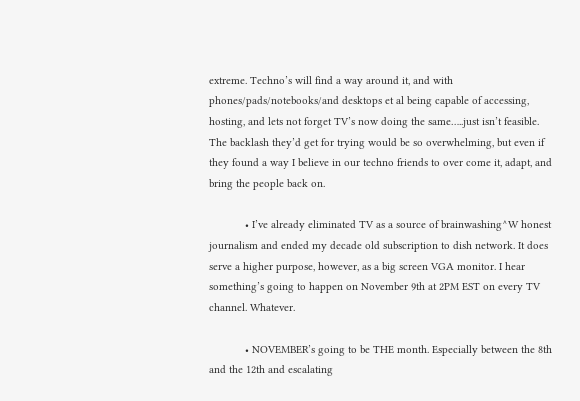extreme. Techno’s will find a way around it, and with phones/pads/notebooks/and desktops et al being capable of accessing, hosting, and lets not forget TV’s now doing the same…..just isn’t feasible. The backlash they’d get for trying would be so overwhelming, but even if they found a way I believe in our techno friends to over come it, adapt, and bring the people back on.

            • I’ve already eliminated TV as a source of brainwashing^W honest journalism and ended my decade old subscription to dish network. It does serve a higher purpose, however, as a big screen VGA monitor. I hear something’s going to happen on November 9th at 2PM EST on every TV channel. Whatever.

            • NOVEMBER’s going to be THE month. Especially between the 8th and the 12th and escalating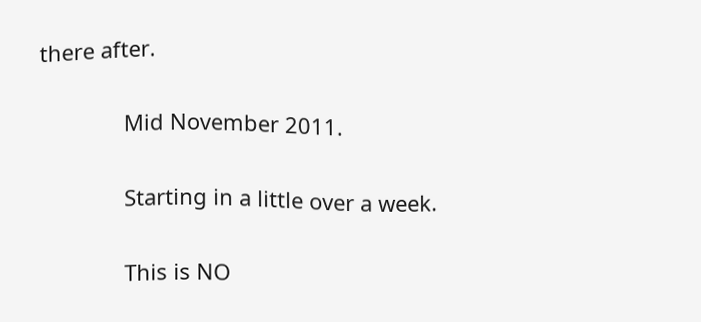there after.

              Mid November 2011.

              Starting in a little over a week.

              This is NO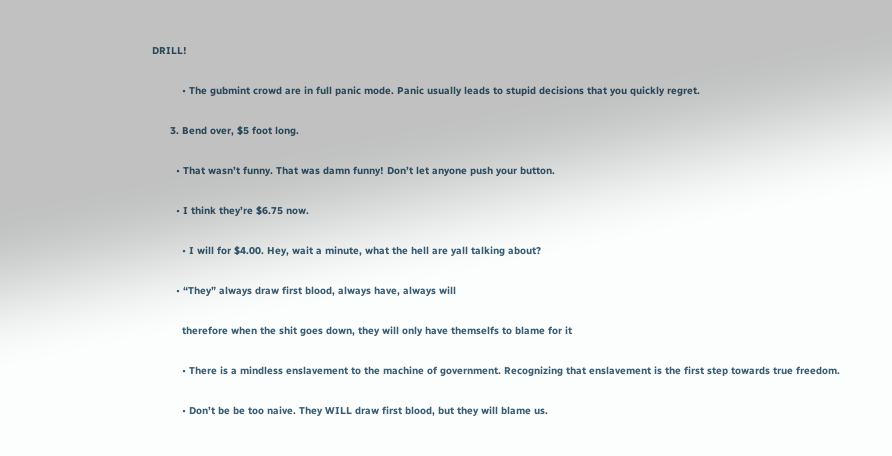DRILL!

          • The gubmint crowd are in full panic mode. Panic usually leads to stupid decisions that you quickly regret.

      3. Bend over, $5 foot long.

        • That wasn’t funny. That was damn funny! Don’t let anyone push your button.

        • I think they’re $6.75 now.

          • I will for $4.00. Hey, wait a minute, what the hell are yall talking about?

        • “They” always draw first blood, always have, always will

          therefore when the shit goes down, they will only have themselfs to blame for it

          • There is a mindless enslavement to the machine of government. Recognizing that enslavement is the first step towards true freedom.

          • Don’t be be too naive. They WILL draw first blood, but they will blame us.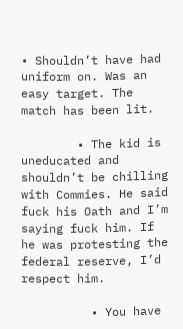• Shouldn’t have had uniform on. Was an easy target. The match has been lit.

        • The kid is uneducated and shouldn’t be chilling with Commies. He said fuck his Oath and I’m saying fuck him. If he was protesting the federal reserve, I’d respect him.

          • You have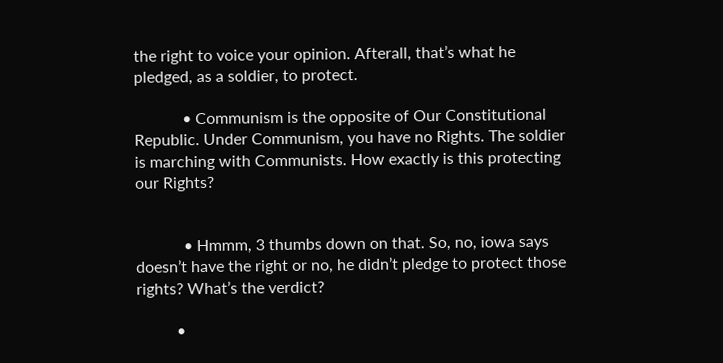the right to voice your opinion. Afterall, that’s what he pledged, as a soldier, to protect.

            • Communism is the opposite of Our Constitutional Republic. Under Communism, you have no Rights. The soldier is marching with Communists. How exactly is this protecting our Rights?


            • Hmmm, 3 thumbs down on that. So, no, iowa says doesn’t have the right or no, he didn’t pledge to protect those rights? What’s the verdict?

          •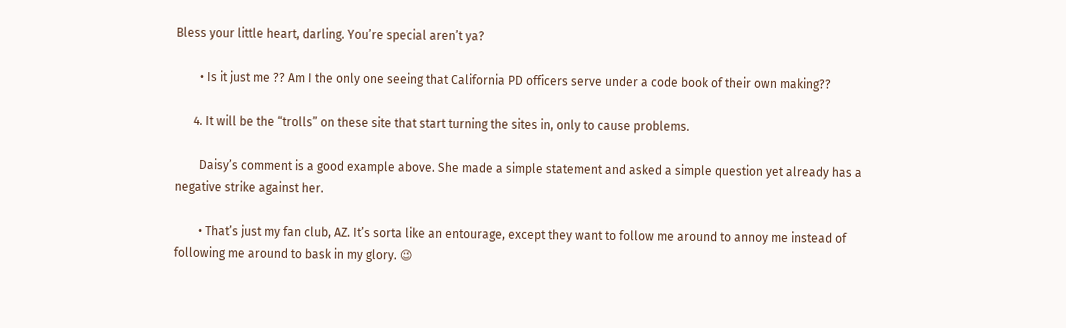Bless your little heart, darling. You’re special aren’t ya?

        • Is it just me ?? Am I the only one seeing that California PD officers serve under a code book of their own making??

      4. It will be the “trolls” on these site that start turning the sites in, only to cause problems.

        Daisy’s comment is a good example above. She made a simple statement and asked a simple question yet already has a negative strike against her.

        • That’s just my fan club, AZ. It’s sorta like an entourage, except they want to follow me around to annoy me instead of following me around to bask in my glory. 😉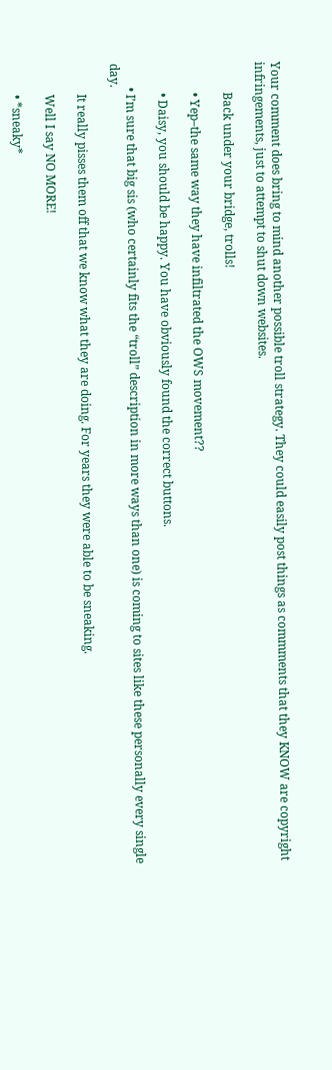Your comment does bring to mind another possible troll strategy. They could easily post things as commments that they KNOW are copyright infringements, just to attempt to shut down websites.

          Back under your bridge, trolls!

          • Yep–the same way they have infiltrated the OWS movement??

          • Daisy, you should be happy. You have obviously found the correct buttons.

        • I’m sure that big sis (who certainly fits the “troll” description in more ways than one) is coming to sites like these personally every single day.

          It really pisses them off that we know what they are doing. For years they were able to be sneaking.

          Well I say NO MORE!

          • *sneaky*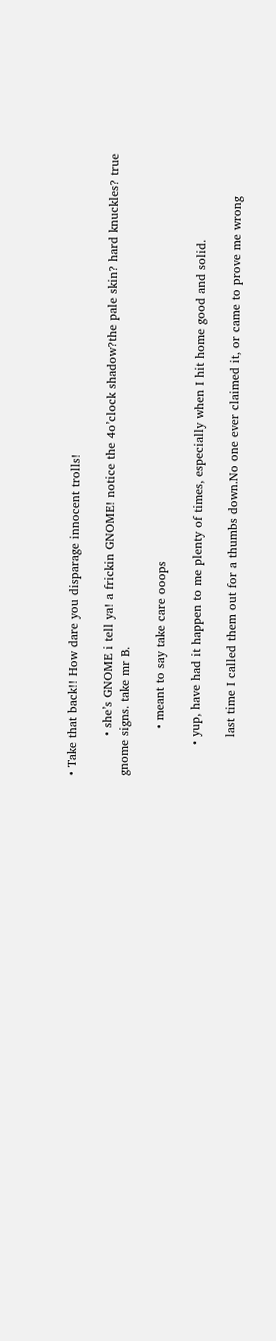• Take that back!! How dare you disparage innocent trolls!

          • she’s GNOME i tell ya! a frickin GNOME! notice the 4o’clock shadow?the pale skin? hard knuckles? true gnome signs. take mr B.

            • meant to say take care ooops

        • yup, have had it happen to me plenty of times, especially when I hit home good and solid.

          last time I called them out for a thumbs down.No one ever claimed it, or came to prove me wrong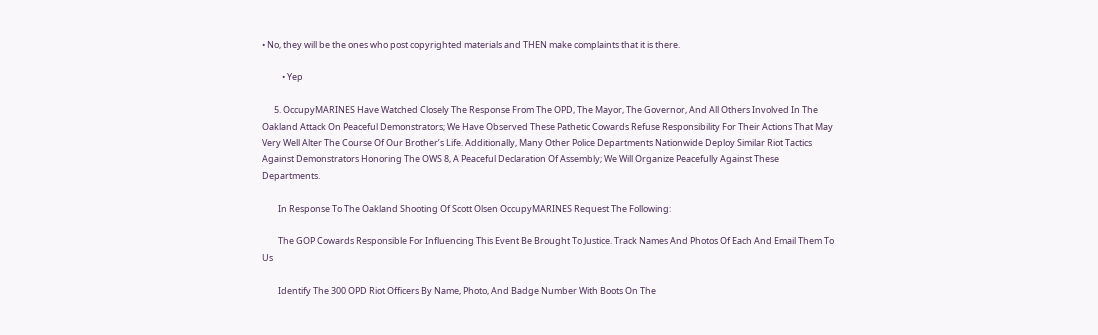• No, they will be the ones who post copyrighted materials and THEN make complaints that it is there.

          • Yep

      5. OccupyMARINES Have Watched Closely The Response From The OPD, The Mayor, The Governor, And All Others Involved In The Oakland Attack On Peaceful Demonstrators; We Have Observed These Pathetic Cowards Refuse Responsibility For Their Actions That May Very Well Alter The Course Of Our Brother’s Life. Additionally, Many Other Police Departments Nationwide Deploy Similar Riot Tactics Against Demonstrators Honoring The OWS 8, A Peaceful Declaration Of Assembly; We Will Organize Peacefully Against These Departments.

        In Response To The Oakland Shooting Of Scott Olsen OccupyMARINES Request The Following:

        The GOP Cowards Responsible For Influencing This Event Be Brought To Justice. Track Names And Photos Of Each And Email Them To Us

        Identify The 300 OPD Riot Officers By Name, Photo, And Badge Number With Boots On The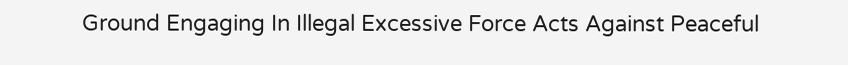Ground Engaging In Illegal Excessive Force Acts Against Peaceful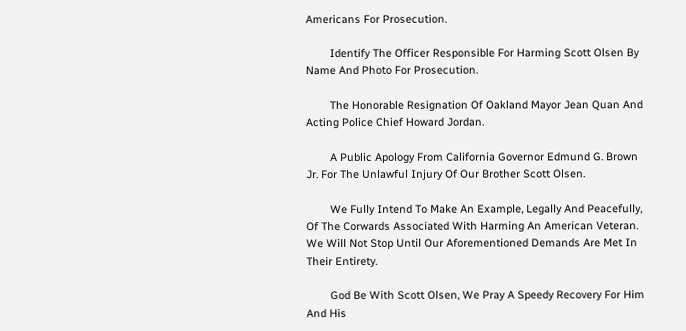Americans For Prosecution.

        Identify The Officer Responsible For Harming Scott Olsen By Name And Photo For Prosecution.

        The Honorable Resignation Of Oakland Mayor Jean Quan And Acting Police Chief Howard Jordan.

        A Public Apology From California Governor Edmund G. Brown Jr. For The Unlawful Injury Of Our Brother Scott Olsen.

        We Fully Intend To Make An Example, Legally And Peacefully, Of The Corwards Associated With Harming An American Veteran. We Will Not Stop Until Our Aforementioned Demands Are Met In Their Entirety.

        God Be With Scott Olsen, We Pray A Speedy Recovery For Him And His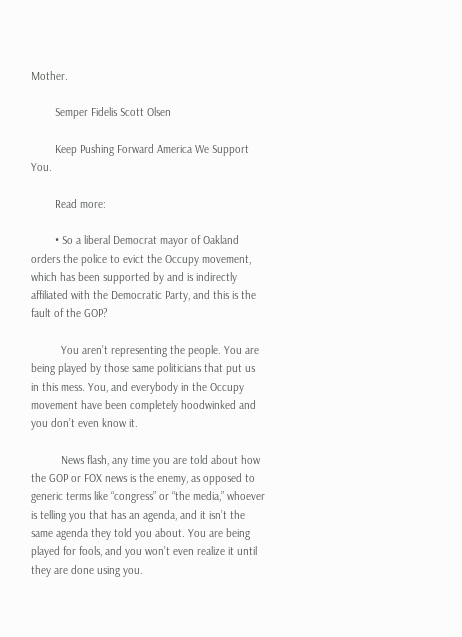Mother.

        Semper Fidelis Scott Olsen

        Keep Pushing Forward America We Support You.

        Read more:

        • So a liberal Democrat mayor of Oakland orders the police to evict the Occupy movement, which has been supported by and is indirectly affiliated with the Democratic Party, and this is the fault of the GOP?

          You aren’t representing the people. You are being played by those same politicians that put us in this mess. You, and everybody in the Occupy movement have been completely hoodwinked and you don’t even know it.

          News flash, any time you are told about how the GOP or FOX news is the enemy, as opposed to generic terms like “congress” or “the media,” whoever is telling you that has an agenda, and it isn’t the same agenda they told you about. You are being played for fools, and you won’t even realize it until they are done using you.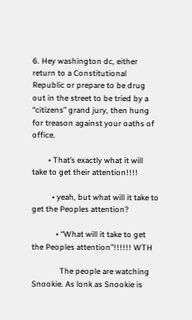6. Hey washington dc, either return to a Constitutional Republic or prepare to be drug out in the street to be tried by a “citizens” grand jury, then hung for treason against your oaths of office.

        • That’s exactly what it will take to get their attention!!!!

          • yeah, but what will it take to get the Peoples attention?

            • “What will it take to get the Peoples attention”!!!!!! WTH

              The people are watching Snookie. As lonk as Snookie is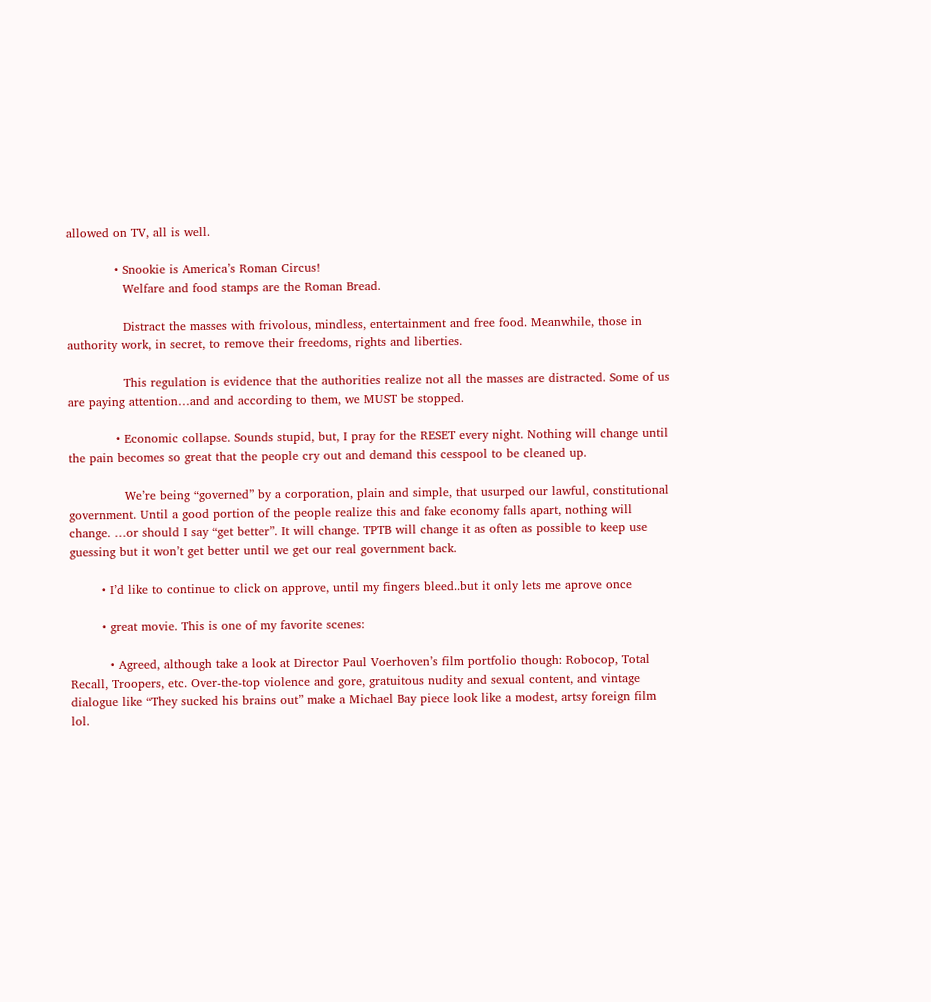allowed on TV, all is well.

            • Snookie is America’s Roman Circus!
              Welfare and food stamps are the Roman Bread.

              Distract the masses with frivolous, mindless, entertainment and free food. Meanwhile, those in authority work, in secret, to remove their freedoms, rights and liberties.

              This regulation is evidence that the authorities realize not all the masses are distracted. Some of us are paying attention…and and according to them, we MUST be stopped.

            • Economic collapse. Sounds stupid, but, I pray for the RESET every night. Nothing will change until the pain becomes so great that the people cry out and demand this cesspool to be cleaned up.

              We’re being “governed” by a corporation, plain and simple, that usurped our lawful, constitutional government. Until a good portion of the people realize this and fake economy falls apart, nothing will change. …or should I say “get better”. It will change. TPTB will change it as often as possible to keep use guessing but it won’t get better until we get our real government back.

        • I’d like to continue to click on approve, until my fingers bleed..but it only lets me aprove once

        • great movie. This is one of my favorite scenes:

          • Agreed, although take a look at Director Paul Voerhoven’s film portfolio though: Robocop, Total Recall, Troopers, etc. Over-the-top violence and gore, gratuitous nudity and sexual content, and vintage dialogue like “They sucked his brains out” make a Michael Bay piece look like a modest, artsy foreign film lol.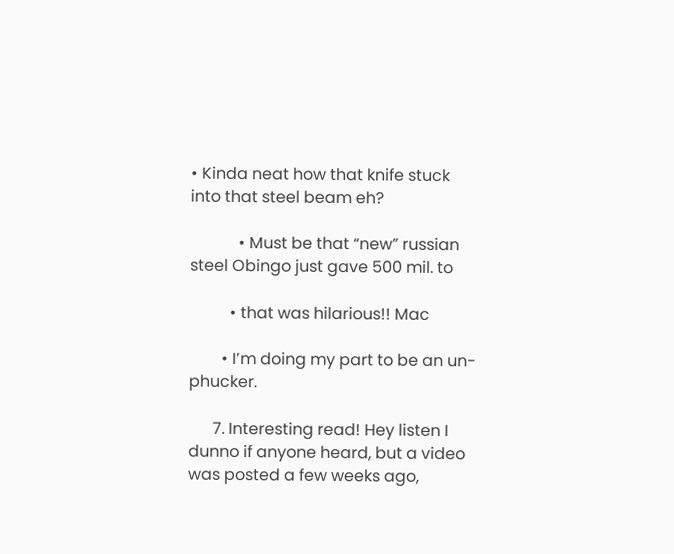• Kinda neat how that knife stuck into that steel beam eh?

            • Must be that “new” russian steel Obingo just gave 500 mil. to

          • that was hilarious!! Mac

        • I’m doing my part to be an un-phucker.

      7. Interesting read! Hey listen I dunno if anyone heard, but a video was posted a few weeks ago,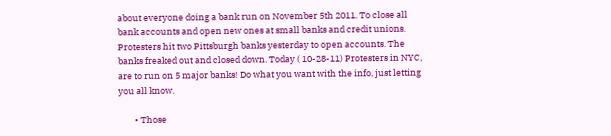about everyone doing a bank run on November 5th 2011. To close all bank accounts and open new ones at small banks and credit unions. Protesters hit two Pittsburgh banks yesterday to open accounts. The banks freaked out and closed down. Today ( 10-28-11) Protesters in NYC, are to run on 5 major banks! Do what you want with the info, just letting you all know.

        • Those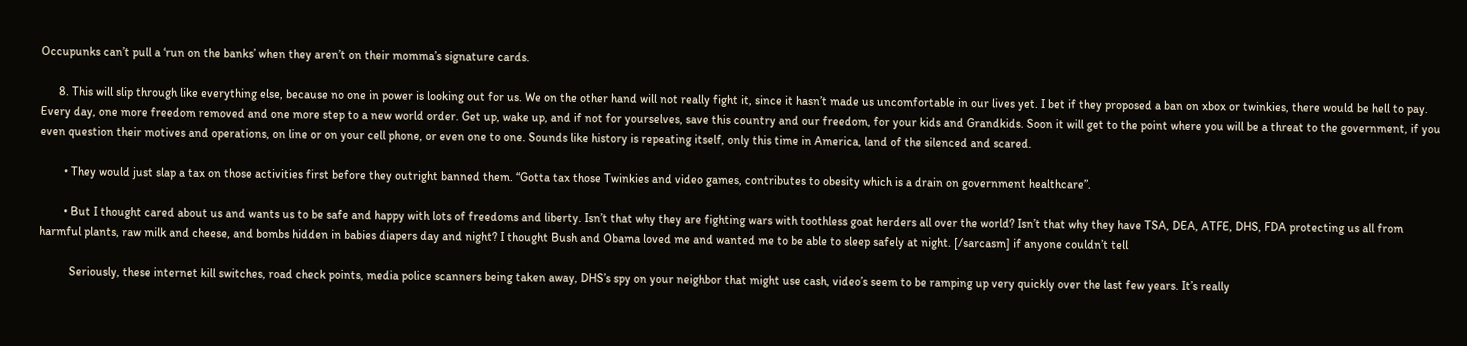Occupunks can’t pull a ‘run on the banks’ when they aren’t on their momma’s signature cards.

      8. This will slip through like everything else, because no one in power is looking out for us. We on the other hand will not really fight it, since it hasn’t made us uncomfortable in our lives yet. I bet if they proposed a ban on xbox or twinkies, there would be hell to pay. Every day, one more freedom removed and one more step to a new world order. Get up, wake up, and if not for yourselves, save this country and our freedom, for your kids and Grandkids. Soon it will get to the point where you will be a threat to the government, if you even question their motives and operations, on line or on your cell phone, or even one to one. Sounds like history is repeating itself, only this time in America, land of the silenced and scared.

        • They would just slap a tax on those activities first before they outright banned them. “Gotta tax those Twinkies and video games, contributes to obesity which is a drain on government healthcare”.

        • But I thought cared about us and wants us to be safe and happy with lots of freedoms and liberty. Isn’t that why they are fighting wars with toothless goat herders all over the world? Isn’t that why they have TSA, DEA, ATFE, DHS, FDA protecting us all from harmful plants, raw milk and cheese, and bombs hidden in babies diapers day and night? I thought Bush and Obama loved me and wanted me to be able to sleep safely at night. [/sarcasm] if anyone couldn’t tell

          Seriously, these internet kill switches, road check points, media police scanners being taken away, DHS’s spy on your neighbor that might use cash, video’s seem to be ramping up very quickly over the last few years. It’s really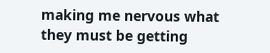making me nervous what they must be getting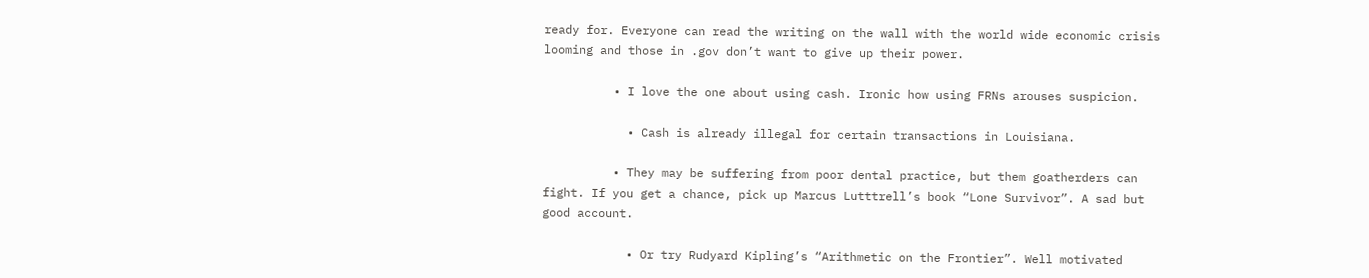ready for. Everyone can read the writing on the wall with the world wide economic crisis looming and those in .gov don’t want to give up their power.

          • I love the one about using cash. Ironic how using FRNs arouses suspicion.

            • Cash is already illegal for certain transactions in Louisiana.

          • They may be suffering from poor dental practice, but them goatherders can fight. If you get a chance, pick up Marcus Lutttrell’s book “Lone Survivor”. A sad but good account.

            • Or try Rudyard Kipling’s “Arithmetic on the Frontier”. Well motivated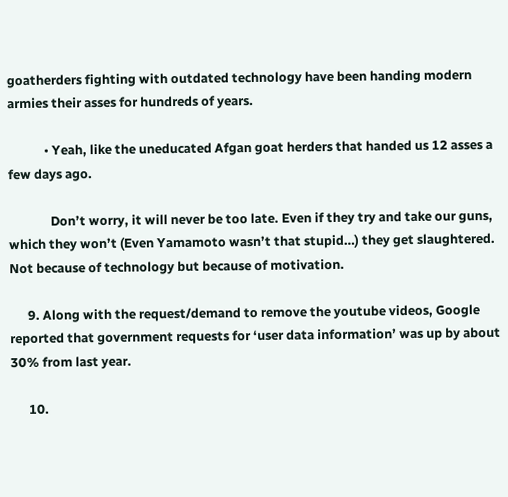goatherders fighting with outdated technology have been handing modern armies their asses for hundreds of years.

            • Yeah, like the uneducated Afgan goat herders that handed us 12 asses a few days ago.

              Don’t worry, it will never be too late. Even if they try and take our guns, which they won’t (Even Yamamoto wasn’t that stupid…) they get slaughtered. Not because of technology but because of motivation.

      9. Along with the request/demand to remove the youtube videos, Google reported that government requests for ‘user data information’ was up by about 30% from last year.

      10.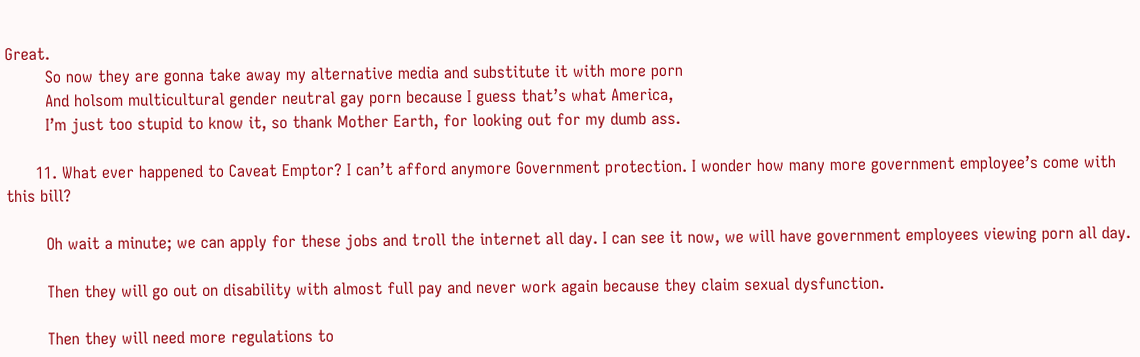Great.
        So now they are gonna take away my alternative media and substitute it with more porn
        And holsom multicultural gender neutral gay porn because I guess that’s what America,
        I’m just too stupid to know it, so thank Mother Earth, for looking out for my dumb ass.

      11. What ever happened to Caveat Emptor? I can’t afford anymore Government protection. I wonder how many more government employee’s come with this bill?

        Oh wait a minute; we can apply for these jobs and troll the internet all day. I can see it now, we will have government employees viewing porn all day.

        Then they will go out on disability with almost full pay and never work again because they claim sexual dysfunction.

        Then they will need more regulations to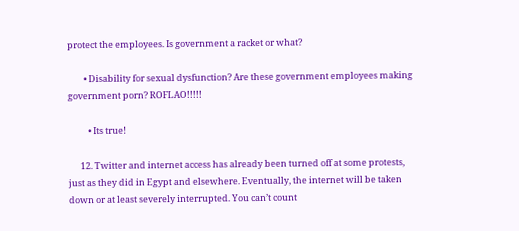protect the employees. Is government a racket or what?

        • Disability for sexual dysfunction? Are these government employees making government porn? ROFLAO!!!!!

          • Its true!

      12. Twitter and internet access has already been turned off at some protests, just as they did in Egypt and elsewhere. Eventually, the internet will be taken down or at least severely interrupted. You can’t count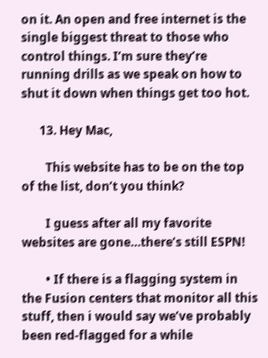on it. An open and free internet is the single biggest threat to those who control things. I’m sure they’re running drills as we speak on how to shut it down when things get too hot.

      13. Hey Mac,

        This website has to be on the top of the list, don’t you think?

        I guess after all my favorite websites are gone…there’s still ESPN!

        • If there is a flagging system in the Fusion centers that monitor all this stuff, then i would say we’ve probably been red-flagged for a while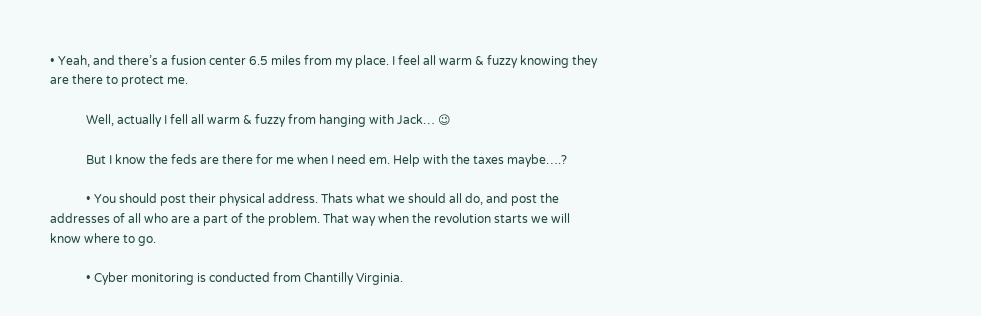• Yeah, and there’s a fusion center 6.5 miles from my place. I feel all warm & fuzzy knowing they are there to protect me.

            Well, actually I fell all warm & fuzzy from hanging with Jack… 😉

            But I know the feds are there for me when I need em. Help with the taxes maybe….?

            • You should post their physical address. Thats what we should all do, and post the addresses of all who are a part of the problem. That way when the revolution starts we will know where to go.

            • Cyber monitoring is conducted from Chantilly Virginia.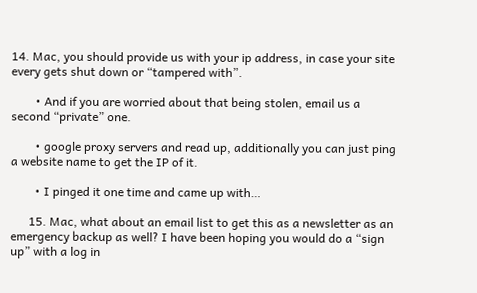14. Mac, you should provide us with your ip address, in case your site every gets shut down or “tampered with”.

        • And if you are worried about that being stolen, email us a second “private” one.

        • google proxy servers and read up, additionally you can just ping a website name to get the IP of it.

        • I pinged it one time and came up with…

      15. Mac, what about an email list to get this as a newsletter as an emergency backup as well? I have been hoping you would do a “sign up” with a log in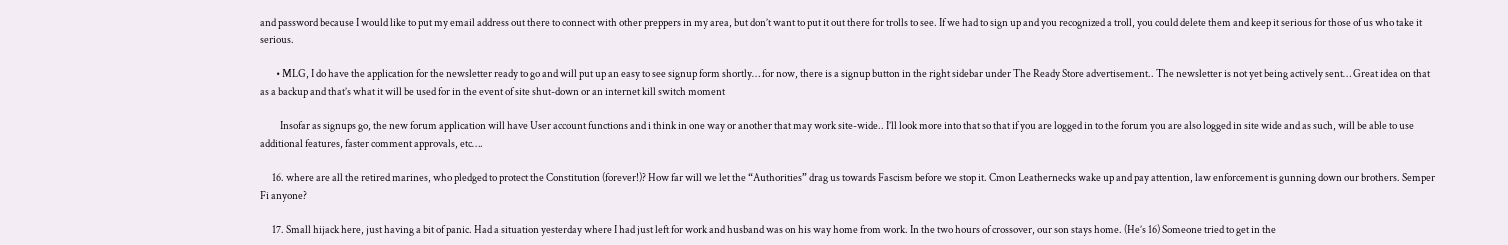and password because I would like to put my email address out there to connect with other preppers in my area, but don’t want to put it out there for trolls to see. If we had to sign up and you recognized a troll, you could delete them and keep it serious for those of us who take it serious.

        • MLG, I do have the application for the newsletter ready to go and will put up an easy to see signup form shortly… for now, there is a signup button in the right sidebar under The Ready Store advertisement.. The newsletter is not yet being actively sent… Great idea on that as a backup and that’s what it will be used for in the event of site shut-down or an internet kill switch moment

          Insofar as signups go, the new forum application will have User account functions and i think in one way or another that may work site-wide.. I’ll look more into that so that if you are logged in to the forum you are also logged in site wide and as such, will be able to use additional features, faster comment approvals, etc….

      16. where are all the retired marines, who pledged to protect the Constitution (forever!)? How far will we let the “Authorities” drag us towards Fascism before we stop it. Cmon Leathernecks wake up and pay attention, law enforcement is gunning down our brothers. Semper Fi anyone?

      17. Small hijack here, just having a bit of panic. Had a situation yesterday where I had just left for work and husband was on his way home from work. In the two hours of crossover, our son stays home. (He’s 16) Someone tried to get in the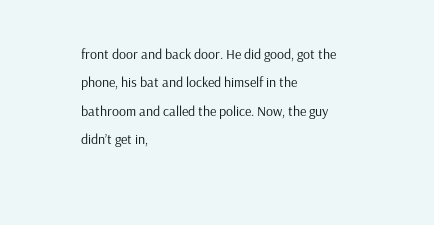front door and back door. He did good, got the phone, his bat and locked himself in the bathroom and called the police. Now, the guy didn’t get in,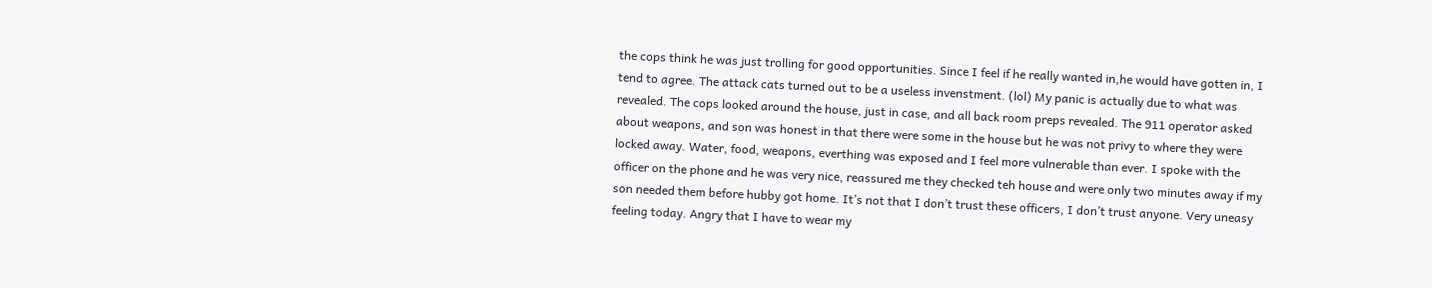the cops think he was just trolling for good opportunities. Since I feel if he really wanted in,he would have gotten in, I tend to agree. The attack cats turned out to be a useless invenstment. (lol) My panic is actually due to what was revealed. The cops looked around the house, just in case, and all back room preps revealed. The 911 operator asked about weapons, and son was honest in that there were some in the house but he was not privy to where they were locked away. Water, food, weapons, everthing was exposed and I feel more vulnerable than ever. I spoke with the officer on the phone and he was very nice, reassured me they checked teh house and were only two minutes away if my son needed them before hubby got home. It’s not that I don’t trust these officers, I don’t trust anyone. Very uneasy feeling today. Angry that I have to wear my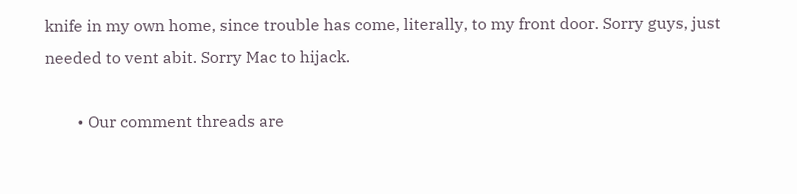knife in my own home, since trouble has come, literally, to my front door. Sorry guys, just needed to vent abit. Sorry Mac to hijack.

        • Our comment threads are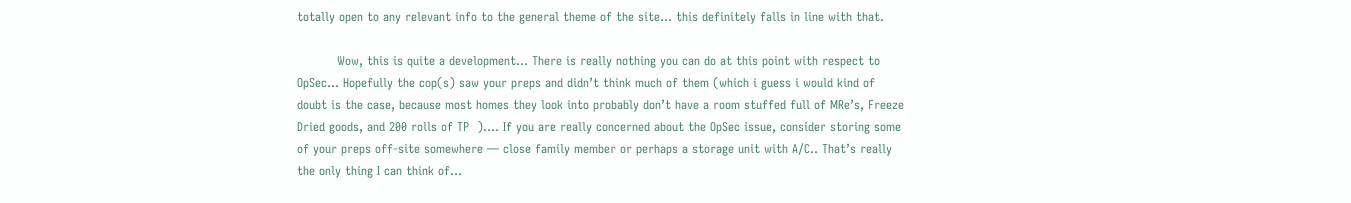totally open to any relevant info to the general theme of the site… this definitely falls in line with that.

          Wow, this is quite a development… There is really nothing you can do at this point with respect to OpSec… Hopefully the cop(s) saw your preps and didn’t think much of them (which i guess i would kind of doubt is the case, because most homes they look into probably don’t have a room stuffed full of MRe’s, Freeze Dried goods, and 200 rolls of TP  )…. If you are really concerned about the OpSec issue, consider storing some of your preps off-site somewhere — close family member or perhaps a storage unit with A/C.. That’s really the only thing I can think of…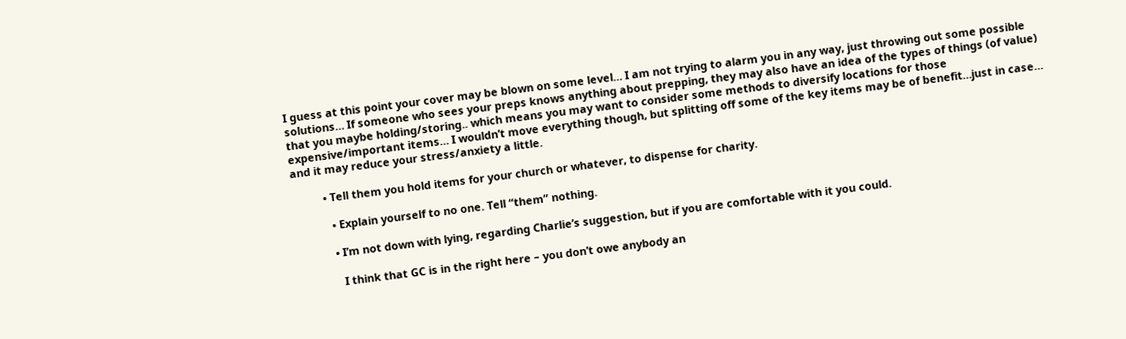I guess at this point your cover may be blown on some level… I am not trying to alarm you in any way, just throwing out some possible solutions… If someone who sees your preps knows anything about prepping, they may also have an idea of the types of things (of value) that you maybe holding/storing.. which means you may want to consider some methods to diversify locations for those expensive/important items… I wouldn’t move everything though, but splitting off some of the key items may be of benefit…just in case… and it may reduce your stress/anxiety a little.

          • Tell them you hold items for your church or whatever, to dispense for charity.

            • Explain yourself to no one. Tell “them” nothing.

            • I’m not down with lying, regarding Charlie’s suggestion, but if you are comfortable with it you could.

              I think that GC is in the right here – you don’t owe anybody an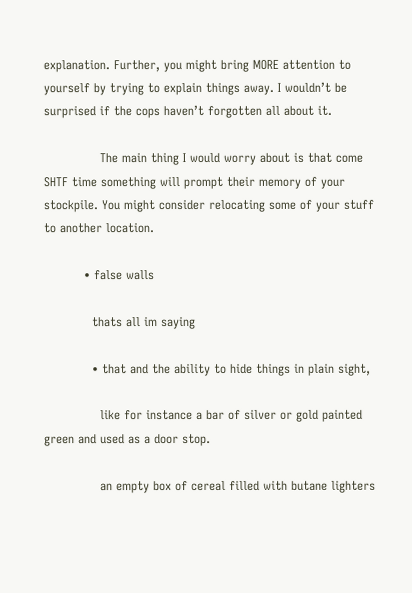explanation. Further, you might bring MORE attention to yourself by trying to explain things away. I wouldn’t be surprised if the cops haven’t forgotten all about it.

              The main thing I would worry about is that come SHTF time something will prompt their memory of your stockpile. You might consider relocating some of your stuff to another location.

          • false walls

            thats all im saying

            • that and the ability to hide things in plain sight,

              like for instance a bar of silver or gold painted green and used as a door stop.

              an empty box of cereal filled with butane lighters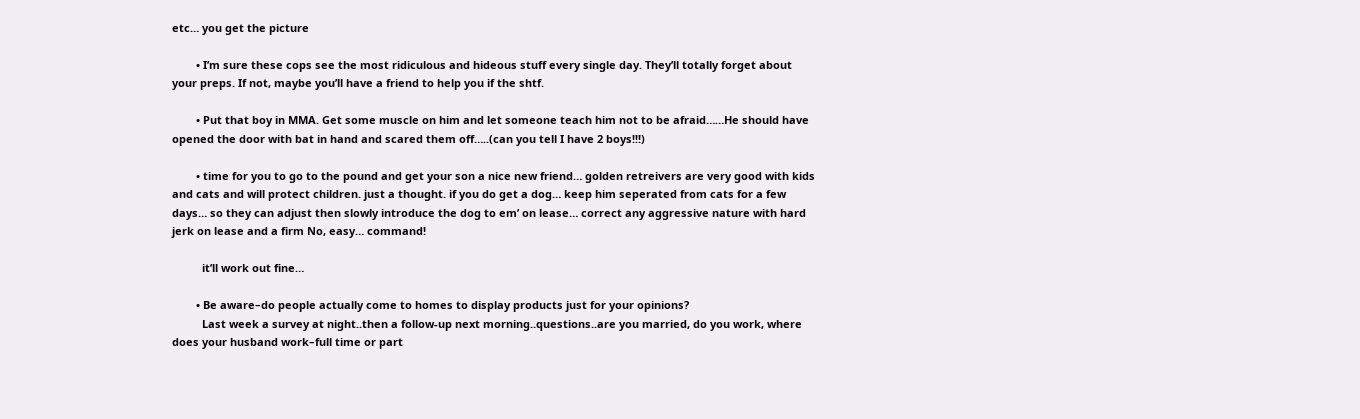etc… you get the picture

        • I’m sure these cops see the most ridiculous and hideous stuff every single day. They’ll totally forget about your preps. If not, maybe you’ll have a friend to help you if the shtf.

        • Put that boy in MMA. Get some muscle on him and let someone teach him not to be afraid……He should have opened the door with bat in hand and scared them off…..(can you tell I have 2 boys!!!)

        • time for you to go to the pound and get your son a nice new friend… golden retreivers are very good with kids and cats and will protect children. just a thought. if you do get a dog… keep him seperated from cats for a few days… so they can adjust then slowly introduce the dog to em’ on lease… correct any aggressive nature with hard jerk on lease and a firm No, easy… command!

          it’ll work out fine…

        • Be aware–do people actually come to homes to display products just for your opinions?
          Last week a survey at night..then a follow-up next morning..questions..are you married, do you work, where does your husband work–full time or part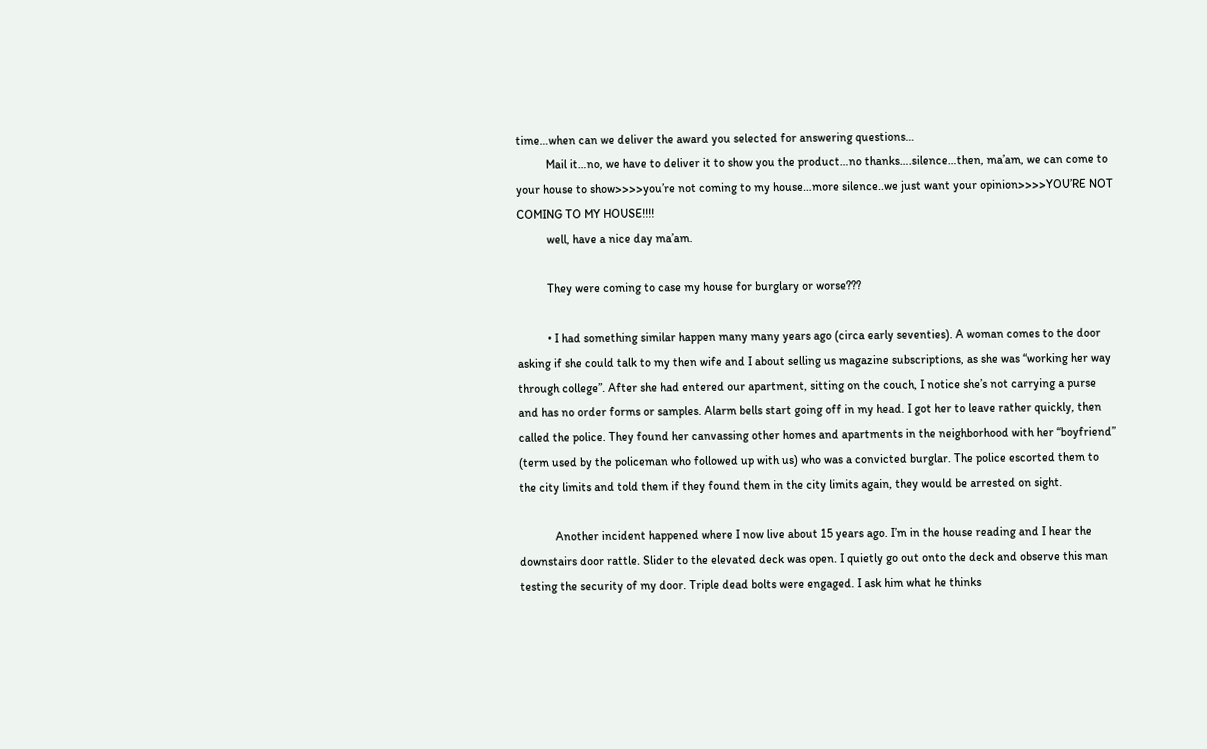time…when can we deliver the award you selected for answering questions…
          Mail it…no, we have to deliver it to show you the product…no thanks….silence…then, ma’am, we can come to your house to show>>>>you’re not coming to my house…more silence..we just want your opinion>>>>YOU’RE NOT COMING TO MY HOUSE!!!!
          well, have a nice day ma’am.

          They were coming to case my house for burglary or worse???

          • I had something similar happen many many years ago (circa early seventies). A woman comes to the door asking if she could talk to my then wife and I about selling us magazine subscriptions, as she was “working her way through college”. After she had entered our apartment, sitting on the couch, I notice she’s not carrying a purse and has no order forms or samples. Alarm bells start going off in my head. I got her to leave rather quickly, then called the police. They found her canvassing other homes and apartments in the neighborhood with her “boyfriend” (term used by the policeman who followed up with us) who was a convicted burglar. The police escorted them to the city limits and told them if they found them in the city limits again, they would be arrested on sight.

            Another incident happened where I now live about 15 years ago. I’m in the house reading and I hear the downstairs door rattle. Slider to the elevated deck was open. I quietly go out onto the deck and observe this man testing the security of my door. Triple dead bolts were engaged. I ask him what he thinks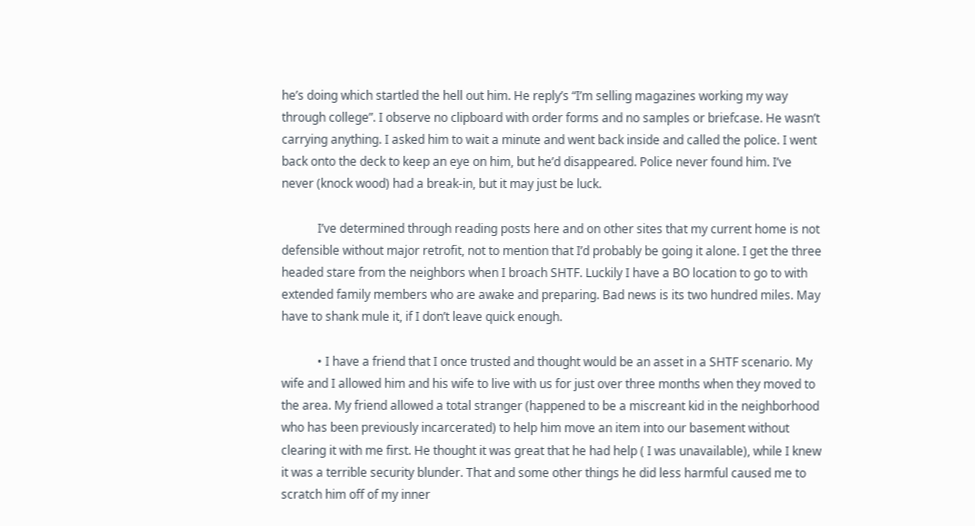he’s doing which startled the hell out him. He reply’s “I’m selling magazines working my way through college”. I observe no clipboard with order forms and no samples or briefcase. He wasn’t carrying anything. I asked him to wait a minute and went back inside and called the police. I went back onto the deck to keep an eye on him, but he’d disappeared. Police never found him. I’ve never (knock wood) had a break-in, but it may just be luck.

            I’ve determined through reading posts here and on other sites that my current home is not defensible without major retrofit, not to mention that I’d probably be going it alone. I get the three headed stare from the neighbors when I broach SHTF. Luckily I have a BO location to go to with extended family members who are awake and preparing. Bad news is its two hundred miles. May have to shank mule it, if I don’t leave quick enough.

            • I have a friend that I once trusted and thought would be an asset in a SHTF scenario. My wife and I allowed him and his wife to live with us for just over three months when they moved to the area. My friend allowed a total stranger (happened to be a miscreant kid in the neighborhood who has been previously incarcerated) to help him move an item into our basement without clearing it with me first. He thought it was great that he had help ( I was unavailable), while I knew it was a terrible security blunder. That and some other things he did less harmful caused me to scratch him off of my inner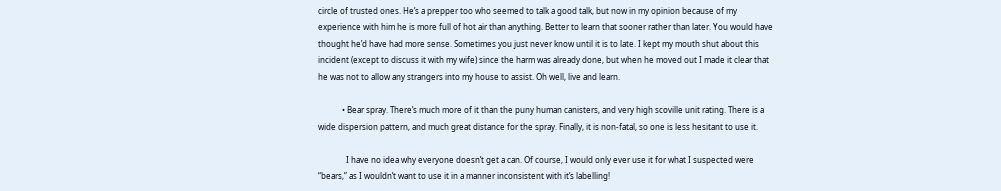circle of trusted ones. He’s a prepper too who seemed to talk a good talk, but now in my opinion because of my experience with him he is more full of hot air than anything. Better to learn that sooner rather than later. You would have thought he’d have had more sense. Sometimes you just never know until it is to late. I kept my mouth shut about this incident (except to discuss it with my wife) since the harm was already done, but when he moved out I made it clear that he was not to allow any strangers into my house to assist. Oh well, live and learn.

            • Bear spray. There’s much more of it than the puny human canisters, and very high scoville unit rating. There is a wide dispersion pattern, and much great distance for the spray. Finally, it is non-fatal, so one is less hesitant to use it.

              I have no idea why everyone doesn’t get a can. Of course, I would only ever use it for what I suspected were “bears,” as I wouldn’t want to use it in a manner inconsistent with it’s labelling!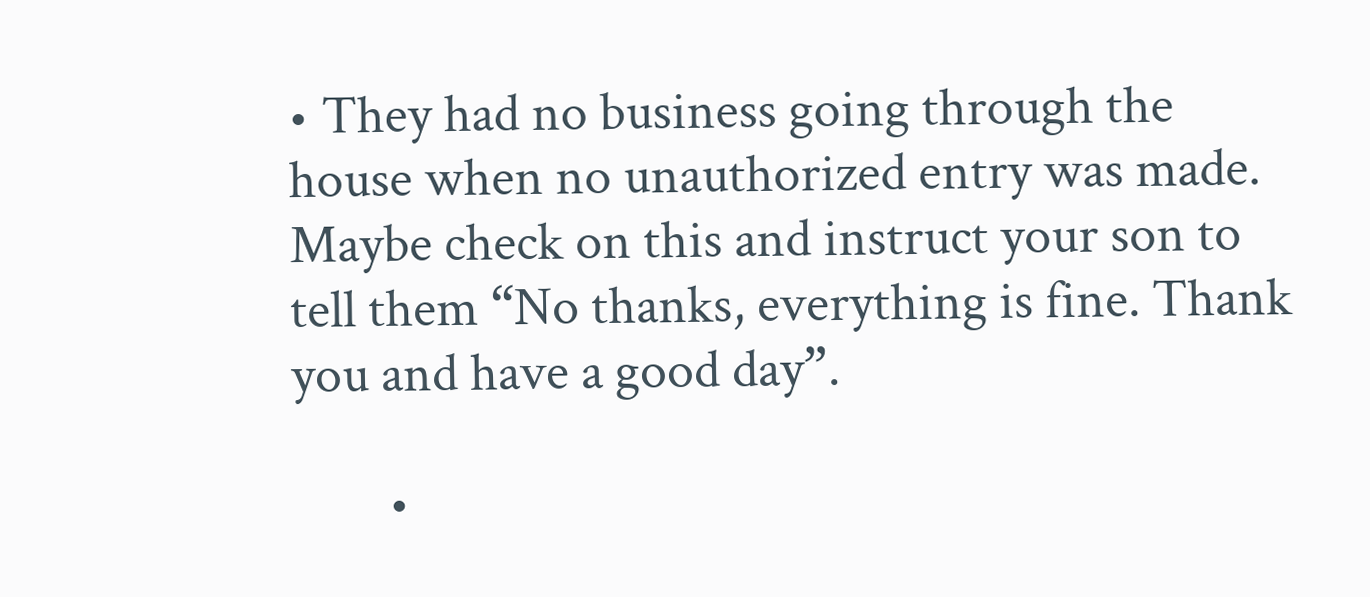• They had no business going through the house when no unauthorized entry was made. Maybe check on this and instruct your son to tell them “No thanks, everything is fine. Thank you and have a good day”.

        •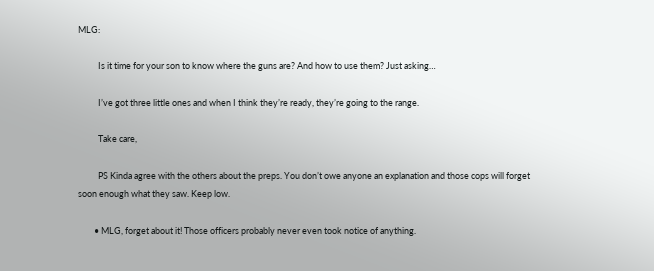MLG:

          Is it time for your son to know where the guns are? And how to use them? Just asking…

          I’ve got three little ones and when I think they’re ready, they’re going to the range.

          Take care,

          PS Kinda agree with the others about the preps. You don’t owe anyone an explanation and those cops will forget soon enough what they saw. Keep low.

        • MLG, forget about it! Those officers probably never even took notice of anything.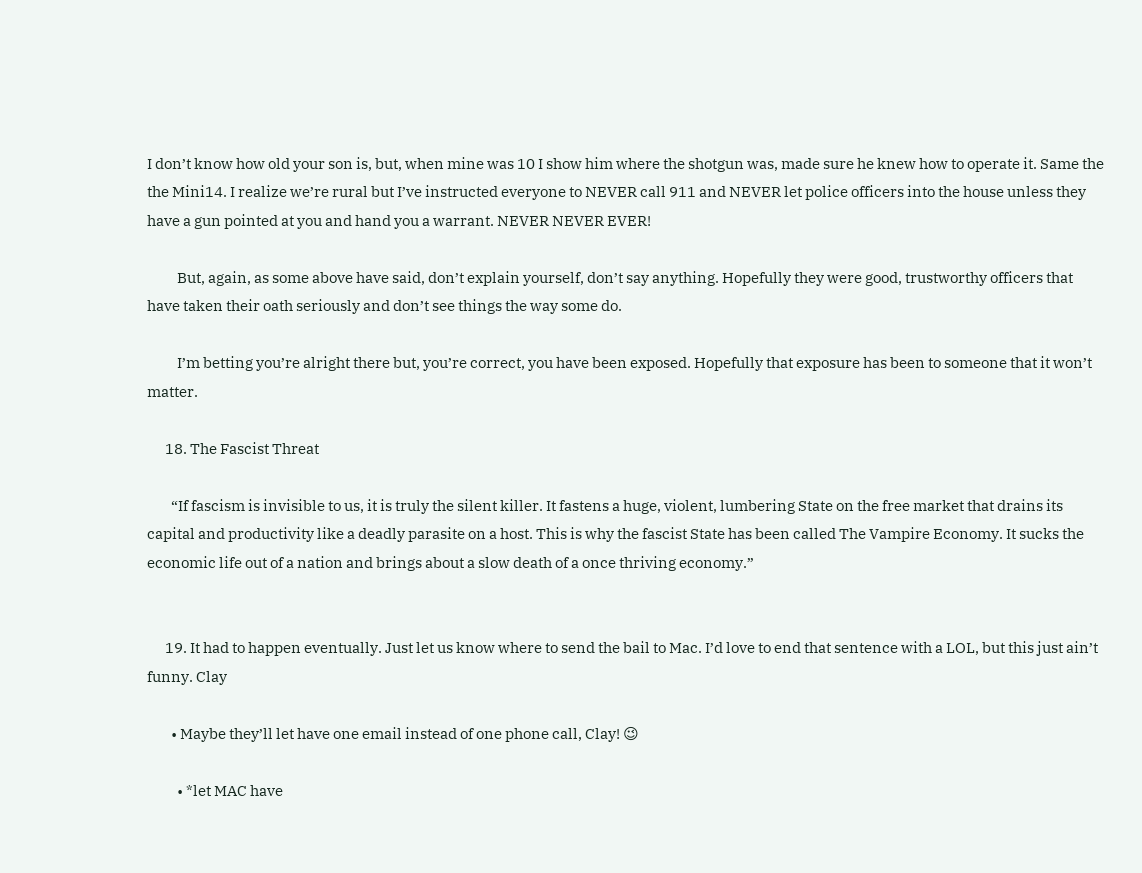I don’t know how old your son is, but, when mine was 10 I show him where the shotgun was, made sure he knew how to operate it. Same the the Mini14. I realize we’re rural but I’ve instructed everyone to NEVER call 911 and NEVER let police officers into the house unless they have a gun pointed at you and hand you a warrant. NEVER NEVER EVER!

          But, again, as some above have said, don’t explain yourself, don’t say anything. Hopefully they were good, trustworthy officers that have taken their oath seriously and don’t see things the way some do.

          I’m betting you’re alright there but, you’re correct, you have been exposed. Hopefully that exposure has been to someone that it won’t matter.

      18. The Fascist Threat

        “If fascism is invisible to us, it is truly the silent killer. It fastens a huge, violent, lumbering State on the free market that drains its capital and productivity like a deadly parasite on a host. This is why the fascist State has been called The Vampire Economy. It sucks the economic life out of a nation and brings about a slow death of a once thriving economy.”


      19. It had to happen eventually. Just let us know where to send the bail to Mac. I’d love to end that sentence with a LOL, but this just ain’t funny. Clay

        • Maybe they’ll let have one email instead of one phone call, Clay! 😉

          • *let MAC have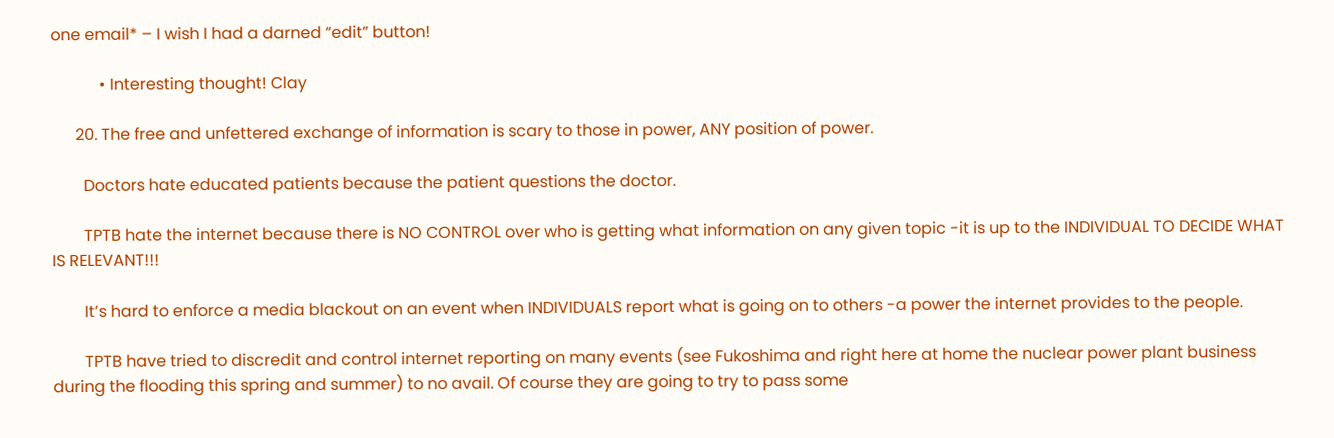one email* – I wish I had a darned “edit” button!

            • Interesting thought! Clay

      20. The free and unfettered exchange of information is scary to those in power, ANY position of power.

        Doctors hate educated patients because the patient questions the doctor.

        TPTB hate the internet because there is NO CONTROL over who is getting what information on any given topic -it is up to the INDIVIDUAL TO DECIDE WHAT IS RELEVANT!!!

        It’s hard to enforce a media blackout on an event when INDIVIDUALS report what is going on to others -a power the internet provides to the people.

        TPTB have tried to discredit and control internet reporting on many events (see Fukoshima and right here at home the nuclear power plant business during the flooding this spring and summer) to no avail. Of course they are going to try to pass some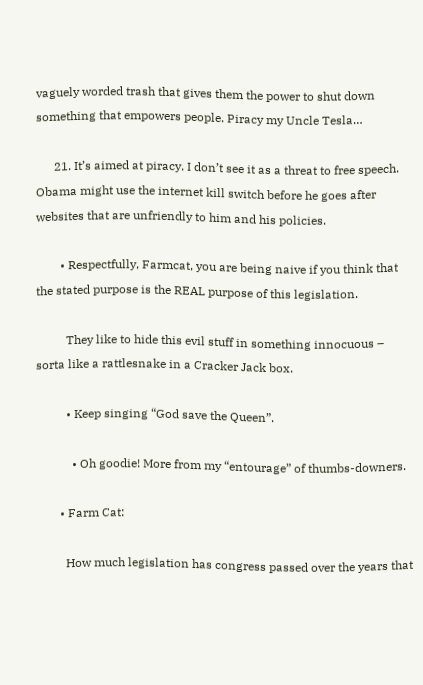vaguely worded trash that gives them the power to shut down something that empowers people. Piracy my Uncle Tesla…

      21. It’s aimed at piracy. I don’t see it as a threat to free speech. Obama might use the internet kill switch before he goes after websites that are unfriendly to him and his policies.

        • Respectfully, Farmcat, you are being naive if you think that the stated purpose is the REAL purpose of this legislation.

          They like to hide this evil stuff in something innocuous – sorta like a rattlesnake in a Cracker Jack box.

          • Keep singing “God save the Queen”.

            • Oh goodie! More from my “entourage” of thumbs-downers.

        • Farm Cat:

          How much legislation has congress passed over the years that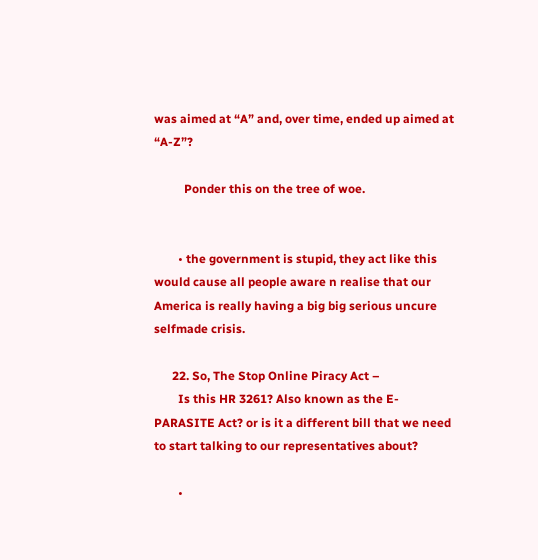was aimed at “A” and, over time, ended up aimed at “A-Z”?

          Ponder this on the tree of woe.


        • the government is stupid, they act like this would cause all people aware n realise that our America is really having a big big serious uncure selfmade crisis.

      22. So, The Stop Online Piracy Act –
        Is this HR 3261? Also known as the E-PARASITE Act? or is it a different bill that we need to start talking to our representatives about?

        •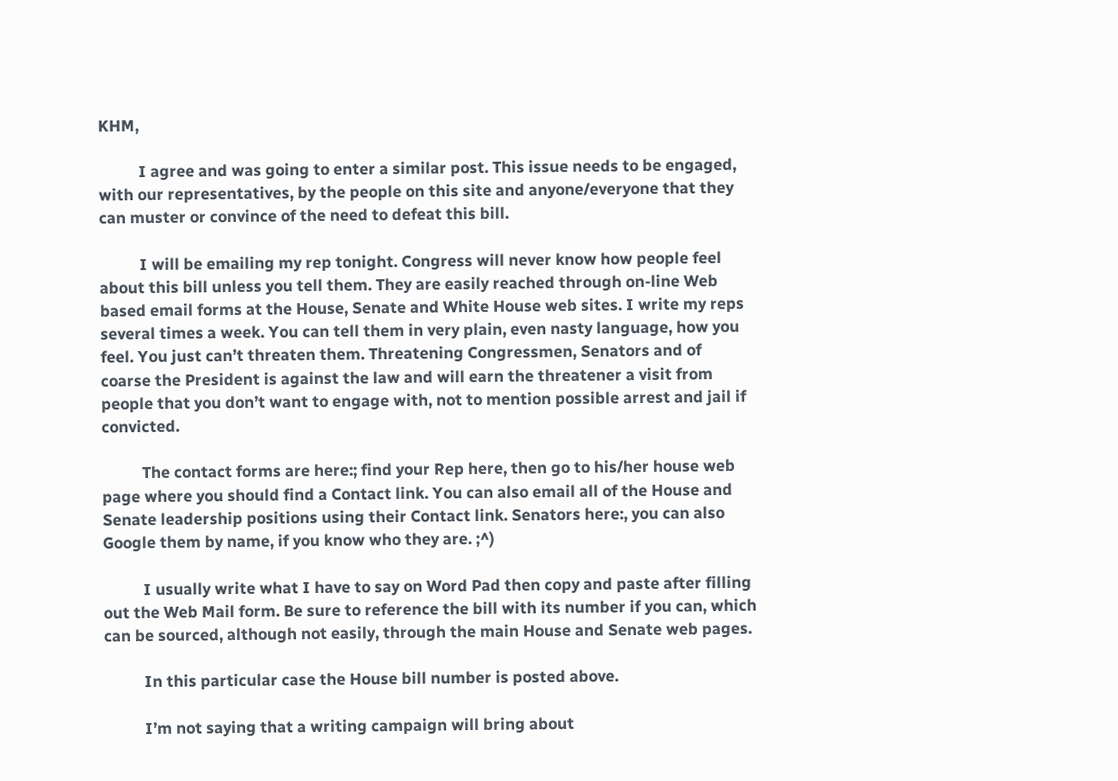KHM,

          I agree and was going to enter a similar post. This issue needs to be engaged, with our representatives, by the people on this site and anyone/everyone that they can muster or convince of the need to defeat this bill.

          I will be emailing my rep tonight. Congress will never know how people feel about this bill unless you tell them. They are easily reached through on-line Web based email forms at the House, Senate and White House web sites. I write my reps several times a week. You can tell them in very plain, even nasty language, how you feel. You just can’t threaten them. Threatening Congressmen, Senators and of coarse the President is against the law and will earn the threatener a visit from people that you don’t want to engage with, not to mention possible arrest and jail if convicted.

          The contact forms are here:; find your Rep here, then go to his/her house web page where you should find a Contact link. You can also email all of the House and Senate leadership positions using their Contact link. Senators here:, you can also Google them by name, if you know who they are. ;^)

          I usually write what I have to say on Word Pad then copy and paste after filling out the Web Mail form. Be sure to reference the bill with its number if you can, which can be sourced, although not easily, through the main House and Senate web pages.

          In this particular case the House bill number is posted above.

          I’m not saying that a writing campaign will bring about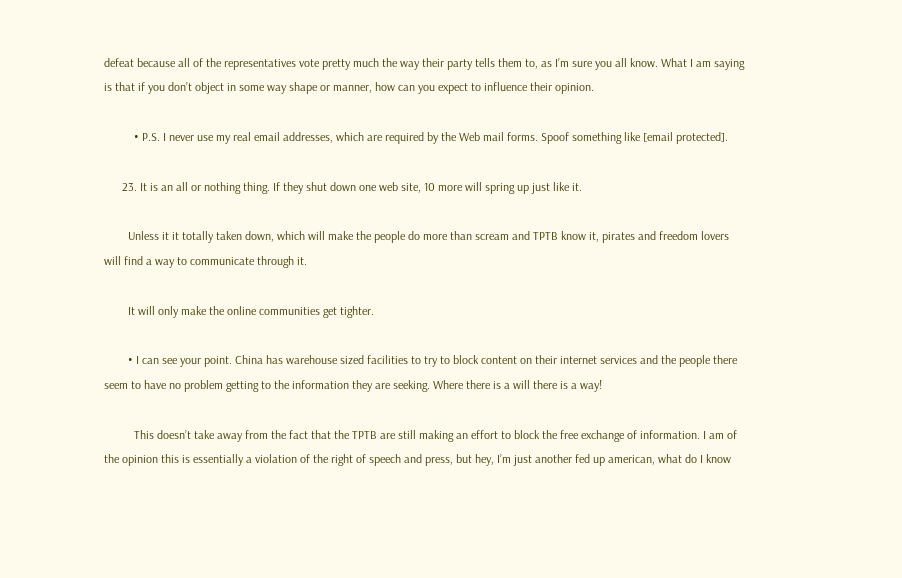defeat because all of the representatives vote pretty much the way their party tells them to, as I’m sure you all know. What I am saying is that if you don’t object in some way shape or manner, how can you expect to influence their opinion.

          • P.S. I never use my real email addresses, which are required by the Web mail forms. Spoof something like [email protected].

      23. It is an all or nothing thing. If they shut down one web site, 10 more will spring up just like it.

        Unless it it totally taken down, which will make the people do more than scream and TPTB know it, pirates and freedom lovers will find a way to communicate through it.

        It will only make the online communities get tighter.

        • I can see your point. China has warehouse sized facilities to try to block content on their internet services and the people there seem to have no problem getting to the information they are seeking. Where there is a will there is a way!

          This doesn’t take away from the fact that the TPTB are still making an effort to block the free exchange of information. I am of the opinion this is essentially a violation of the right of speech and press, but hey, I’m just another fed up american, what do I know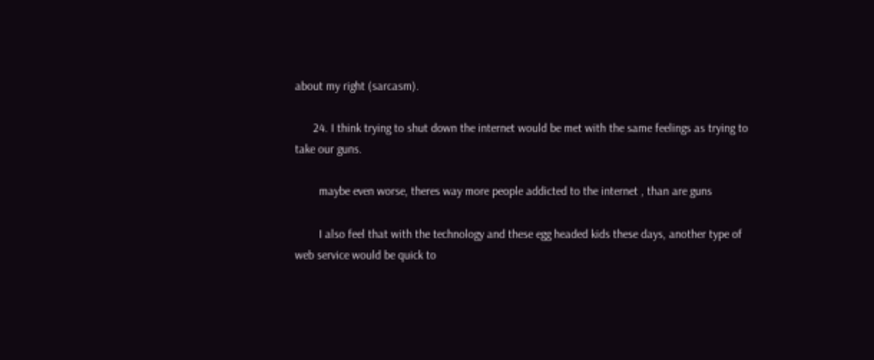about my right (sarcasm).

      24. I think trying to shut down the internet would be met with the same feelings as trying to take our guns.

        maybe even worse, theres way more people addicted to the internet , than are guns

        I also feel that with the technology and these egg headed kids these days, another type of web service would be quick to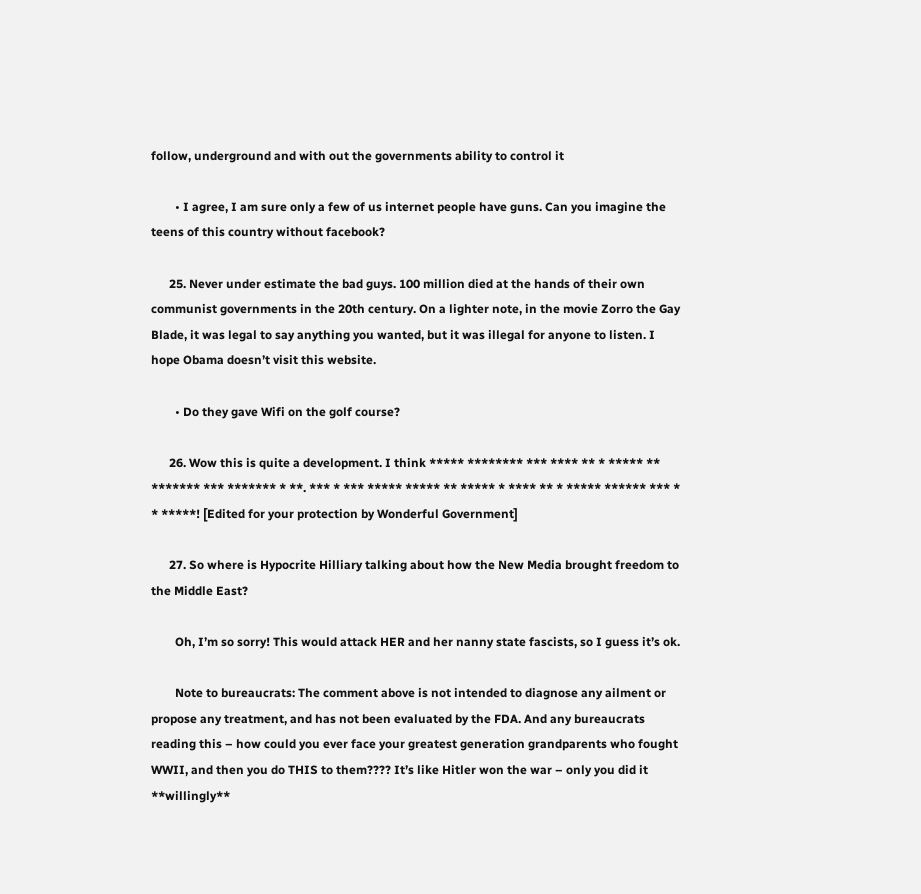follow, underground and with out the governments ability to control it

        • I agree, I am sure only a few of us internet people have guns. Can you imagine the teens of this country without facebook?

      25. Never under estimate the bad guys. 100 million died at the hands of their own communist governments in the 20th century. On a lighter note, in the movie Zorro the Gay Blade, it was legal to say anything you wanted, but it was illegal for anyone to listen. I hope Obama doesn’t visit this website.

        • Do they gave Wifi on the golf course?

      26. Wow this is quite a development. I think ***** ******** *** **** ** * ***** ** ******* *** ******* * **. *** * *** ***** ***** ** ***** * **** ** * ***** ****** *** * * *****! [Edited for your protection by Wonderful Government]

      27. So where is Hypocrite Hilliary talking about how the New Media brought freedom to the Middle East?

        Oh, I’m so sorry! This would attack HER and her nanny state fascists, so I guess it’s ok.

        Note to bureaucrats: The comment above is not intended to diagnose any ailment or propose any treatment, and has not been evaluated by the FDA. And any bureaucrats reading this – how could you ever face your greatest generation grandparents who fought WWII, and then you do THIS to them???? It’s like Hitler won the war – only you did it **willingly**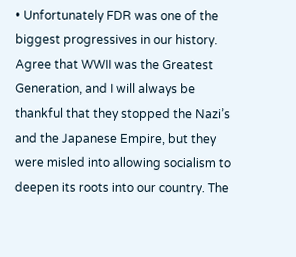• Unfortunately FDR was one of the biggest progressives in our history. Agree that WWII was the Greatest Generation, and I will always be thankful that they stopped the Nazi’s and the Japanese Empire, but they were misled into allowing socialism to deepen its roots into our country. The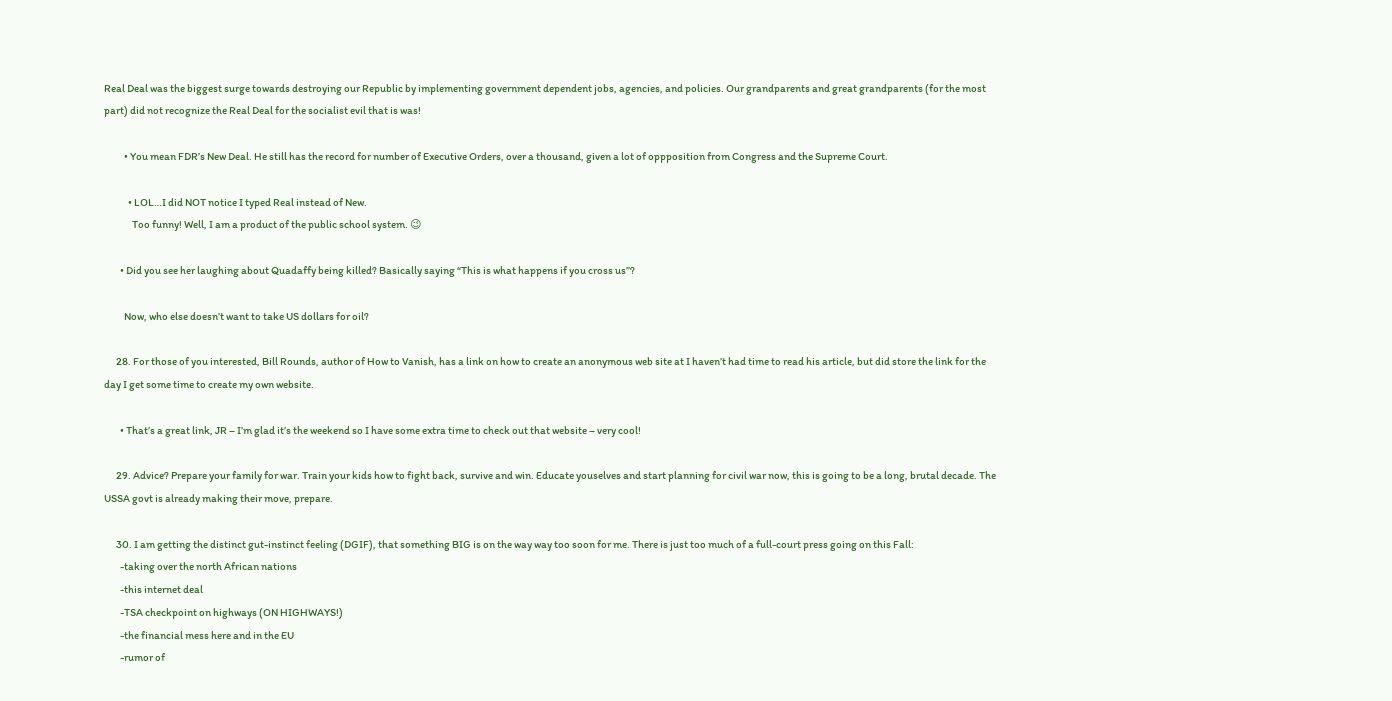Real Deal was the biggest surge towards destroying our Republic by implementing government dependent jobs, agencies, and policies. Our grandparents and great grandparents (for the most part) did not recognize the Real Deal for the socialist evil that is was!

          • You mean FDR’s New Deal. He still has the record for number of Executive Orders, over a thousand, given a lot of oppposition from Congress and the Supreme Court.

            • LOL…I did NOT notice I typed Real instead of New.
              Too funny! Well, I am a product of the public school system. 😉

        • Did you see her laughing about Quadaffy being killed? Basically saying “This is what happens if you cross us”?

          Now, who else doesn’t want to take US dollars for oil?

      28. For those of you interested, Bill Rounds, author of How to Vanish, has a link on how to create an anonymous web site at I haven’t had time to read his article, but did store the link for the day I get some time to create my own website.

        • That’s a great link, JR – I’m glad it’s the weekend so I have some extra time to check out that website – very cool!

      29. Advice? Prepare your family for war. Train your kids how to fight back, survive and win. Educate youselves and start planning for civil war now, this is going to be a long, brutal decade. The USSA govt is already making their move, prepare.

      30. I am getting the distinct gut-instinct feeling (DGIF), that something BIG is on the way way too soon for me. There is just too much of a full-court press going on this Fall:
        -taking over the north African nations
        -this internet deal
        -TSA checkpoint on highways (ON HIGHWAYS!)
        -the financial mess here and in the EU
        -rumor of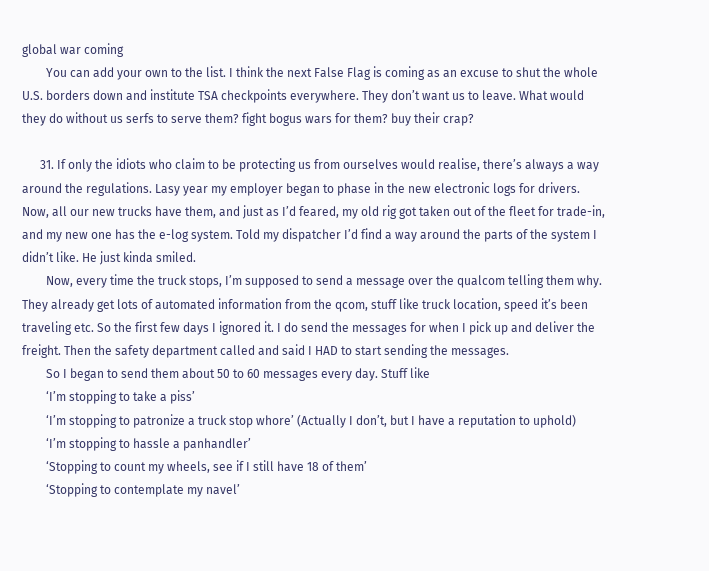global war coming
        You can add your own to the list. I think the next False Flag is coming as an excuse to shut the whole U.S. borders down and institute TSA checkpoints everywhere. They don’t want us to leave. What would they do without us serfs to serve them? fight bogus wars for them? buy their crap?

      31. If only the idiots who claim to be protecting us from ourselves would realise, there’s always a way around the regulations. Lasy year my employer began to phase in the new electronic logs for drivers. Now, all our new trucks have them, and just as I’d feared, my old rig got taken out of the fleet for trade-in, and my new one has the e-log system. Told my dispatcher I’d find a way around the parts of the system I didn’t like. He just kinda smiled.
        Now, every time the truck stops, I’m supposed to send a message over the qualcom telling them why. They already get lots of automated information from the qcom, stuff like truck location, speed it’s been traveling etc. So the first few days I ignored it. I do send the messages for when I pick up and deliver the freight. Then the safety department called and said I HAD to start sending the messages.
        So I began to send them about 50 to 60 messages every day. Stuff like
        ‘I’m stopping to take a piss’
        ‘I’m stopping to patronize a truck stop whore’ (Actually I don’t, but I have a reputation to uphold)
        ‘I’m stopping to hassle a panhandler’
        ‘Stopping to count my wheels, see if I still have 18 of them’
        ‘Stopping to contemplate my navel’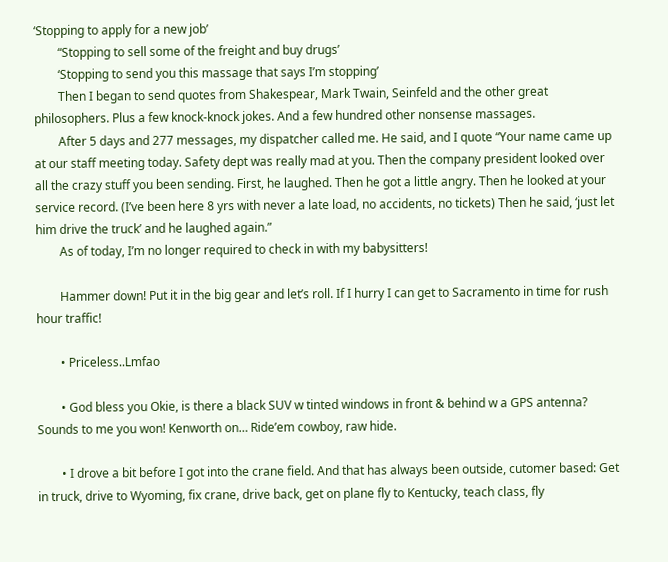‘Stopping to apply for a new job’
        “Stopping to sell some of the freight and buy drugs’
        ‘Stopping to send you this massage that says I’m stopping’
        Then I began to send quotes from Shakespear, Mark Twain, Seinfeld and the other great philosophers. Plus a few knock-knock jokes. And a few hundred other nonsense massages.
        After 5 days and 277 messages, my dispatcher called me. He said, and I quote “Your name came up at our staff meeting today. Safety dept was really mad at you. Then the company president looked over all the crazy stuff you been sending. First, he laughed. Then he got a little angry. Then he looked at your service record. (I’ve been here 8 yrs with never a late load, no accidents, no tickets) Then he said, ‘just let him drive the truck’ and he laughed again.”
        As of today, I’m no longer required to check in with my babysitters!

        Hammer down! Put it in the big gear and let’s roll. If I hurry I can get to Sacramento in time for rush hour traffic!

        • Priceless..Lmfao

        • God bless you Okie, is there a black SUV w tinted windows in front & behind w a GPS antenna? Sounds to me you won! Kenworth on… Ride’em cowboy, raw hide.

        • I drove a bit before I got into the crane field. And that has always been outside, cutomer based: Get in truck, drive to Wyoming, fix crane, drive back, get on plane fly to Kentucky, teach class, fly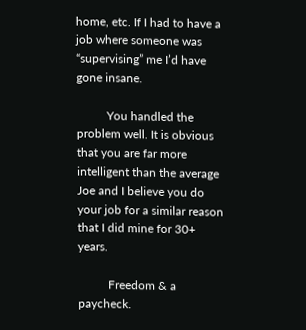home, etc. If I had to have a job where someone was “supervising” me I’d have gone insane.

          You handled the problem well. It is obvious that you are far more intelligent than the average Joe and I believe you do your job for a similar reason that I did mine for 30+ years.

          Freedom & a paycheck.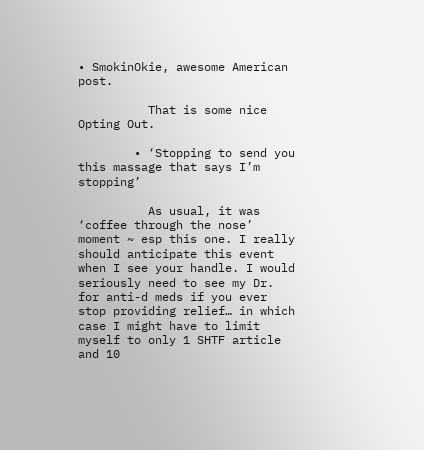• SmokinOkie, awesome American post.

          That is some nice Opting Out.

        • ‘Stopping to send you this massage that says I’m stopping’

          As usual, it was ‘coffee through the nose’ moment ~ esp this one. I really should anticipate this event when I see your handle. I would seriously need to see my Dr. for anti-d meds if you ever stop providing relief… in which case I might have to limit myself to only 1 SHTF article and 10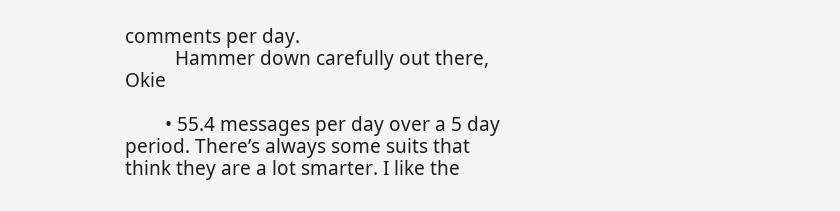comments per day.
          Hammer down carefully out there, Okie

        • 55.4 messages per day over a 5 day period. There’s always some suits that think they are a lot smarter. I like the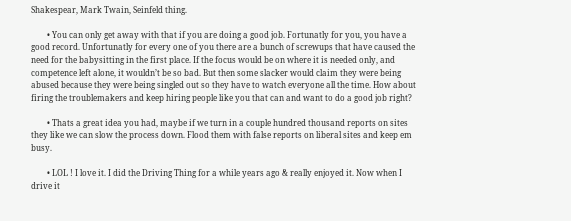Shakespear, Mark Twain, Seinfeld thing.

        • You can only get away with that if you are doing a good job. Fortunatly for you, you have a good record. Unfortunatly for every one of you there are a bunch of screwups that have caused the need for the babysitting in the first place. If the focus would be on where it is needed only, and competence left alone, it wouldn’t be so bad. But then some slacker would claim they were being abused because they were being singled out so they have to watch everyone all the time. How about firing the troublemakers and keep hiring people like you that can and want to do a good job right?

        • Thats a great idea you had, maybe if we turn in a couple hundred thousand reports on sites they like we can slow the process down. Flood them with false reports on liberal sites and keep em busy.

        • LOL ! I love it. I did the Driving Thing for a while years ago & really enjoyed it. Now when I drive it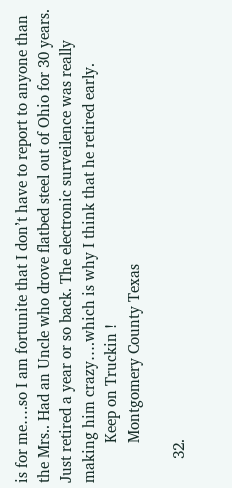is for me….so I am fortunite that I don’t have to report to anyone than the Mrs.. Had an Uncle who drove flatbed steel out of Ohio for 30 years. Just retired a year or so back. The electronic surveilence was really making him crazy….which is why I think that he retired early.
          Keep on Truckin !
          Montgomery County Texas

      32.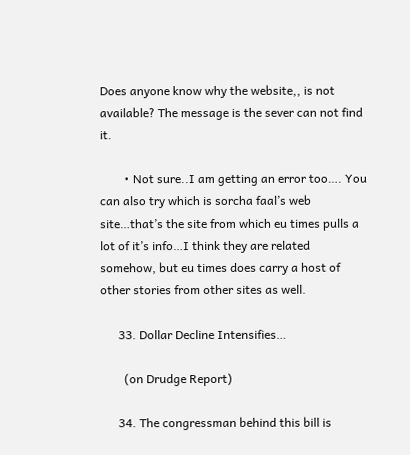Does anyone know why the website,, is not available? The message is the sever can not find it.

        • Not sure..I am getting an error too…. You can also try which is sorcha faal’s web site…that’s the site from which eu times pulls a lot of it’s info…I think they are related somehow, but eu times does carry a host of other stories from other sites as well.

      33. Dollar Decline Intensifies…

        (on Drudge Report)

      34. The congressman behind this bill is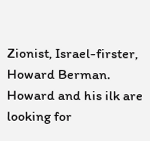Zionist, Israel-firster, Howard Berman. Howard and his ilk are looking for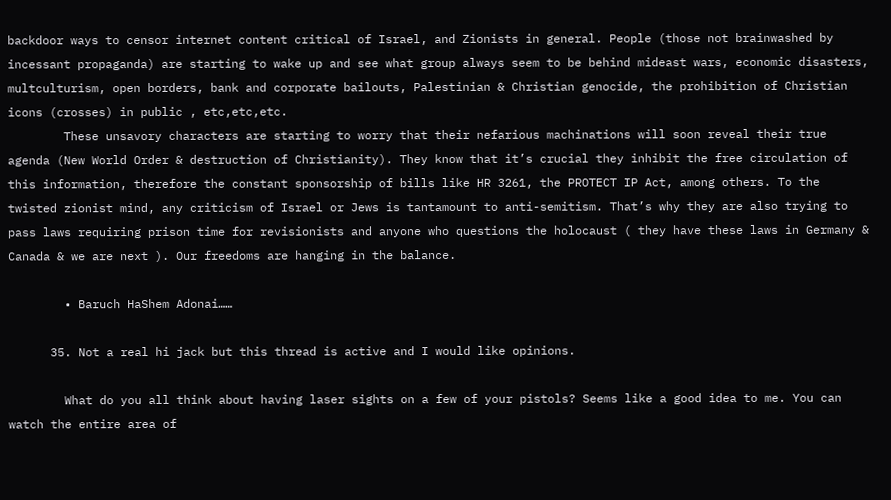backdoor ways to censor internet content critical of Israel, and Zionists in general. People (those not brainwashed by incessant propaganda) are starting to wake up and see what group always seem to be behind mideast wars, economic disasters, multculturism, open borders, bank and corporate bailouts, Palestinian & Christian genocide, the prohibition of Christian icons (crosses) in public , etc,etc,etc.
        These unsavory characters are starting to worry that their nefarious machinations will soon reveal their true agenda (New World Order & destruction of Christianity). They know that it’s crucial they inhibit the free circulation of this information, therefore the constant sponsorship of bills like HR 3261, the PROTECT IP Act, among others. To the twisted zionist mind, any criticism of Israel or Jews is tantamount to anti-semitism. That’s why they are also trying to pass laws requiring prison time for revisionists and anyone who questions the holocaust ( they have these laws in Germany & Canada & we are next ). Our freedoms are hanging in the balance.

        • Baruch HaShem Adonai……

      35. Not a real hi jack but this thread is active and I would like opinions.

        What do you all think about having laser sights on a few of your pistols? Seems like a good idea to me. You can watch the entire area of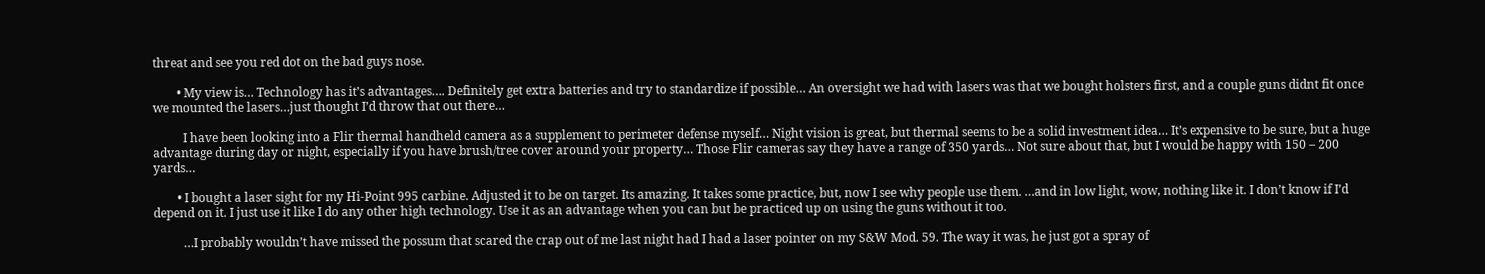threat and see you red dot on the bad guys nose.

        • My view is… Technology has it’s advantages…. Definitely get extra batteries and try to standardize if possible… An oversight we had with lasers was that we bought holsters first, and a couple guns didnt fit once we mounted the lasers…just thought I’d throw that out there…

          I have been looking into a Flir thermal handheld camera as a supplement to perimeter defense myself… Night vision is great, but thermal seems to be a solid investment idea… It’s expensive to be sure, but a huge advantage during day or night, especially if you have brush/tree cover around your property… Those Flir cameras say they have a range of 350 yards… Not sure about that, but I would be happy with 150 – 200 yards…

        • I bought a laser sight for my Hi-Point 995 carbine. Adjusted it to be on target. Its amazing. It takes some practice, but, now I see why people use them. …and in low light, wow, nothing like it. I don’t know if I’d depend on it. I just use it like I do any other high technology. Use it as an advantage when you can but be practiced up on using the guns without it too.

          …I probably wouldn’t have missed the possum that scared the crap out of me last night had I had a laser pointer on my S&W Mod. 59. The way it was, he just got a spray of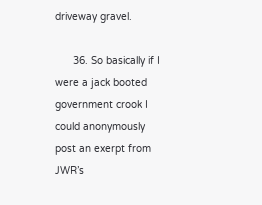driveway gravel.

      36. So basically if I were a jack booted government crook I could anonymously post an exerpt from JWR’s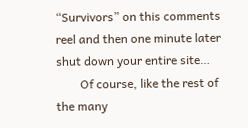“Survivors” on this comments reel and then one minute later shut down your entire site…
        Of course, like the rest of the many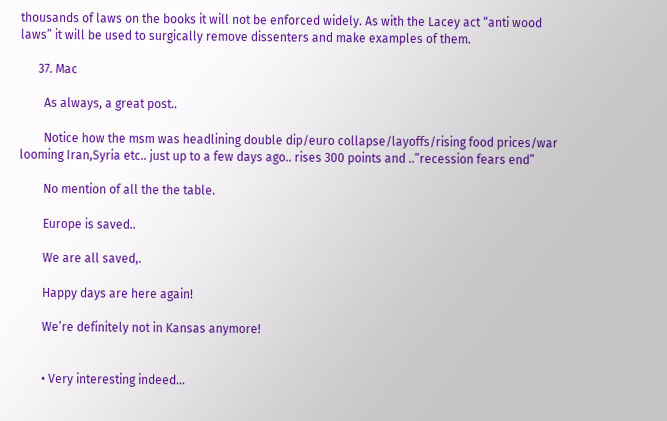thousands of laws on the books it will not be enforced widely. As with the Lacey act “anti wood laws” it will be used to surgically remove dissenters and make examples of them.

      37. Mac

        As always, a great post..

        Notice how the msm was headlining double dip/euro collapse/layoffs/rising food prices/war looming Iran,Syria etc.. just up to a few days ago.. rises 300 points and ..”recession fears end”

        No mention of all the the table.

        Europe is saved..

        We are all saved,.

        Happy days are here again!

        We’re definitely not in Kansas anymore!


        • Very interesting indeed…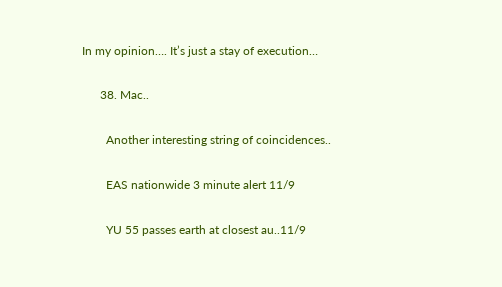In my opinion…. It’s just a stay of execution…

      38. Mac..

        Another interesting string of coincidences..

        EAS nationwide 3 minute alert 11/9

        YU 55 passes earth at closest au..11/9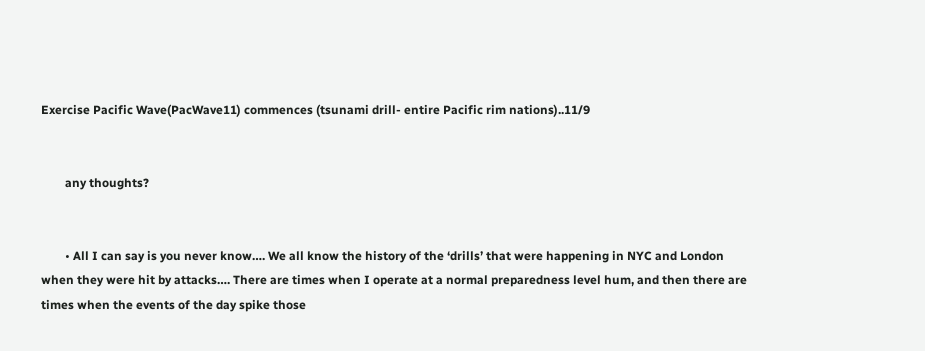Exercise Pacific Wave(PacWave11) commences (tsunami drill- entire Pacific rim nations)..11/9


        any thoughts?


        • All I can say is you never know…. We all know the history of the ‘drills’ that were happening in NYC and London when they were hit by attacks…. There are times when I operate at a normal preparedness level hum, and then there are times when the events of the day spike those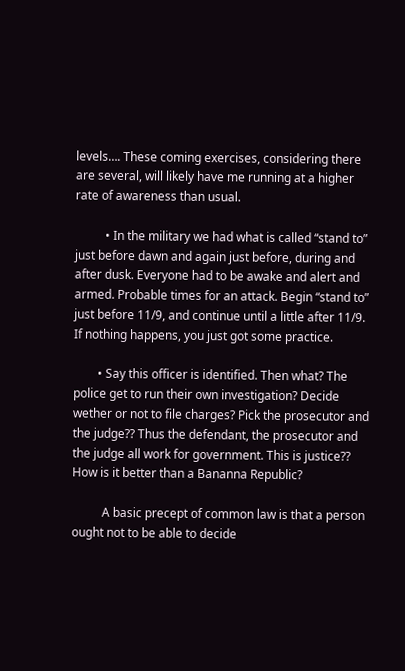levels…. These coming exercises, considering there are several, will likely have me running at a higher rate of awareness than usual.

          • In the military we had what is called “stand to” just before dawn and again just before, during and after dusk. Everyone had to be awake and alert and armed. Probable times for an attack. Begin “stand to” just before 11/9, and continue until a little after 11/9. If nothing happens, you just got some practice.

        • Say this officer is identified. Then what? The police get to run their own investigation? Decide wether or not to file charges? Pick the prosecutor and the judge?? Thus the defendant, the prosecutor and the judge all work for government. This is justice?? How is it better than a Bananna Republic?

          A basic precept of common law is that a person ought not to be able to decide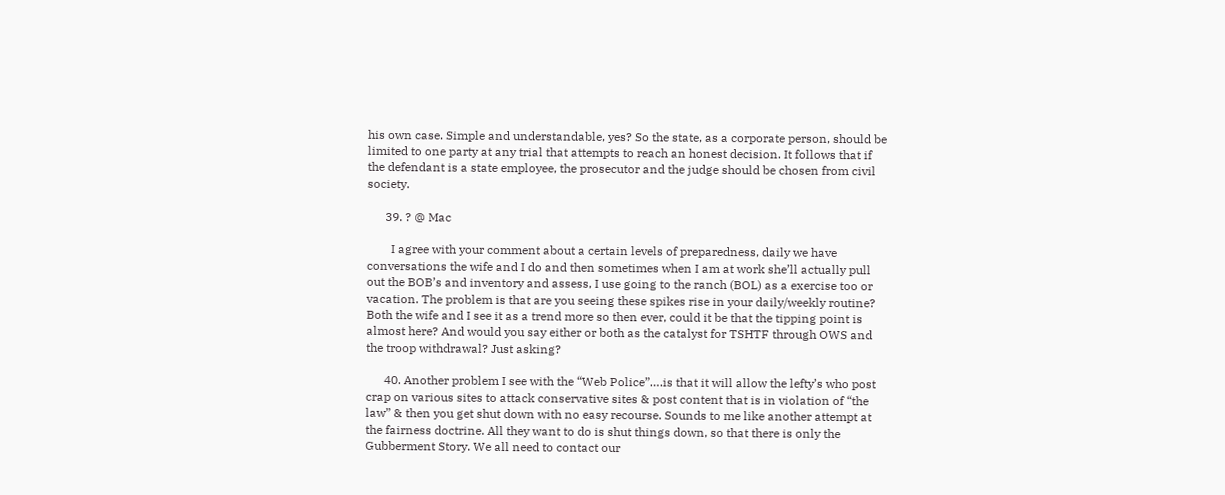his own case. Simple and understandable, yes? So the state, as a corporate person, should be limited to one party at any trial that attempts to reach an honest decision. It follows that if the defendant is a state employee, the prosecutor and the judge should be chosen from civil society.

      39. ? @ Mac

        I agree with your comment about a certain levels of preparedness, daily we have conversations the wife and I do and then sometimes when I am at work she’ll actually pull out the BOB’s and inventory and assess, I use going to the ranch (BOL) as a exercise too or vacation. The problem is that are you seeing these spikes rise in your daily/weekly routine? Both the wife and I see it as a trend more so then ever, could it be that the tipping point is almost here? And would you say either or both as the catalyst for TSHTF through OWS and the troop withdrawal? Just asking?

      40. Another problem I see with the “Web Police”….is that it will allow the lefty’s who post crap on various sites to attack conservative sites & post content that is in violation of “the law” & then you get shut down with no easy recourse. Sounds to me like another attempt at the fairness doctrine. All they want to do is shut things down, so that there is only the Gubberment Story. We all need to contact our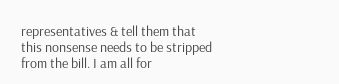representatives & tell them that this nonsense needs to be stripped from the bill. I am all for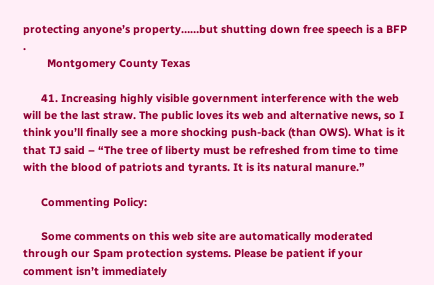protecting anyone’s property……but shutting down free speech is a BFP .
        Montgomery County Texas

      41. Increasing highly visible government interference with the web will be the last straw. The public loves its web and alternative news, so I think you’ll finally see a more shocking push-back (than OWS). What is it that TJ said – “The tree of liberty must be refreshed from time to time with the blood of patriots and tyrants. It is its natural manure.”

      Commenting Policy:

      Some comments on this web site are automatically moderated through our Spam protection systems. Please be patient if your comment isn’t immediately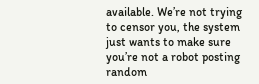available. We’re not trying to censor you, the system just wants to make sure you’re not a robot posting random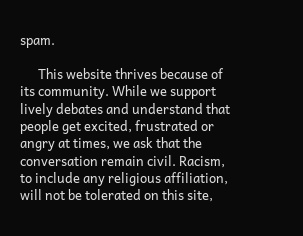spam.

      This website thrives because of its community. While we support lively debates and understand that people get excited, frustrated or angry at times, we ask that the conversation remain civil. Racism, to include any religious affiliation, will not be tolerated on this site,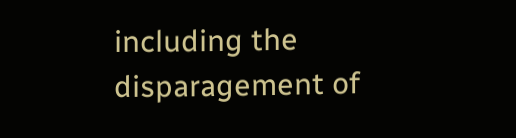including the disparagement of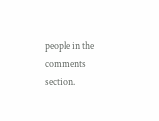people in the comments section.